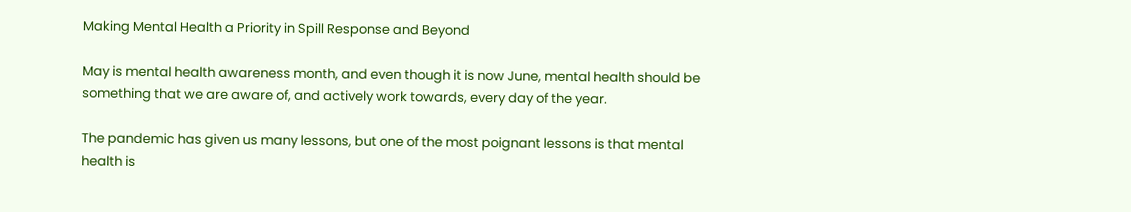Making Mental Health a Priority in Spill Response and Beyond

May is mental health awareness month, and even though it is now June, mental health should be something that we are aware of, and actively work towards, every day of the year.

The pandemic has given us many lessons, but one of the most poignant lessons is that mental health is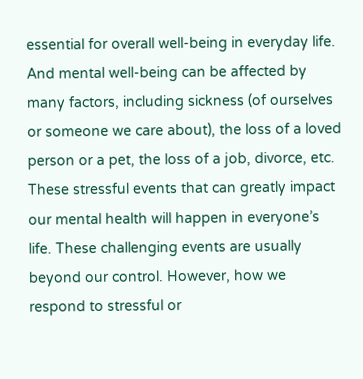essential for overall well-being in everyday life. And mental well-being can be affected by many factors, including sickness (of ourselves or someone we care about), the loss of a loved person or a pet, the loss of a job, divorce, etc. These stressful events that can greatly impact our mental health will happen in everyone’s life. These challenging events are usually beyond our control. However, how we respond to stressful or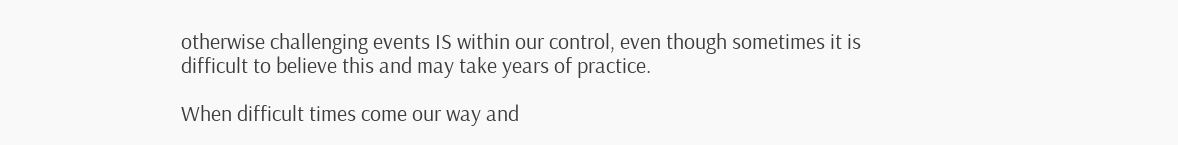otherwise challenging events IS within our control, even though sometimes it is difficult to believe this and may take years of practice.

When difficult times come our way and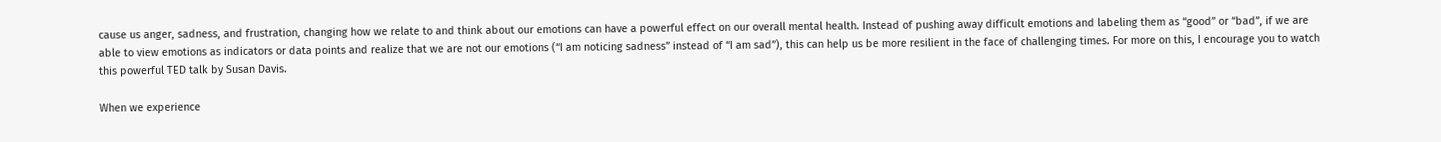cause us anger, sadness, and frustration, changing how we relate to and think about our emotions can have a powerful effect on our overall mental health. Instead of pushing away difficult emotions and labeling them as “good” or “bad”, if we are able to view emotions as indicators or data points and realize that we are not our emotions (“I am noticing sadness” instead of “I am sad”), this can help us be more resilient in the face of challenging times. For more on this, I encourage you to watch this powerful TED talk by Susan Davis.

When we experience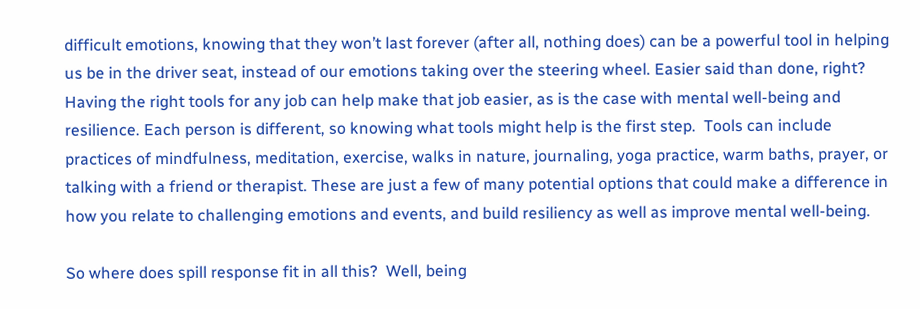difficult emotions, knowing that they won’t last forever (after all, nothing does) can be a powerful tool in helping us be in the driver seat, instead of our emotions taking over the steering wheel. Easier said than done, right?  Having the right tools for any job can help make that job easier, as is the case with mental well-being and resilience. Each person is different, so knowing what tools might help is the first step.  Tools can include practices of mindfulness, meditation, exercise, walks in nature, journaling, yoga practice, warm baths, prayer, or talking with a friend or therapist. These are just a few of many potential options that could make a difference in how you relate to challenging emotions and events, and build resiliency as well as improve mental well-being.

So where does spill response fit in all this?  Well, being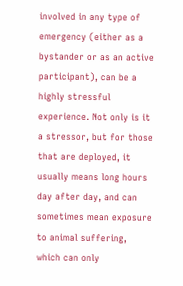involved in any type of emergency (either as a bystander or as an active participant), can be a highly stressful experience. Not only is it a stressor, but for those that are deployed, it usually means long hours day after day, and can sometimes mean exposure to animal suffering, which can only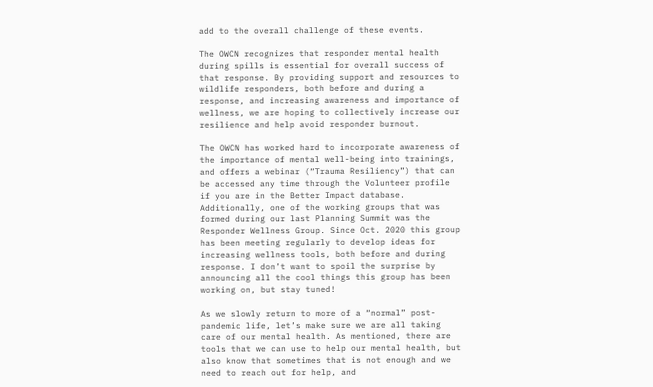add to the overall challenge of these events.

The OWCN recognizes that responder mental health during spills is essential for overall success of that response. By providing support and resources to wildlife responders, both before and during a response, and increasing awareness and importance of wellness, we are hoping to collectively increase our resilience and help avoid responder burnout.

The OWCN has worked hard to incorporate awareness of the importance of mental well-being into trainings, and offers a webinar (“Trauma Resiliency”) that can be accessed any time through the Volunteer profile if you are in the Better Impact database. Additionally, one of the working groups that was formed during our last Planning Summit was the Responder Wellness Group. Since Oct. 2020 this group has been meeting regularly to develop ideas for increasing wellness tools, both before and during response. I don’t want to spoil the surprise by announcing all the cool things this group has been working on, but stay tuned!

As we slowly return to more of a “normal” post-pandemic life, let’s make sure we are all taking care of our mental health. As mentioned, there are tools that we can use to help our mental health, but also know that sometimes that is not enough and we need to reach out for help, and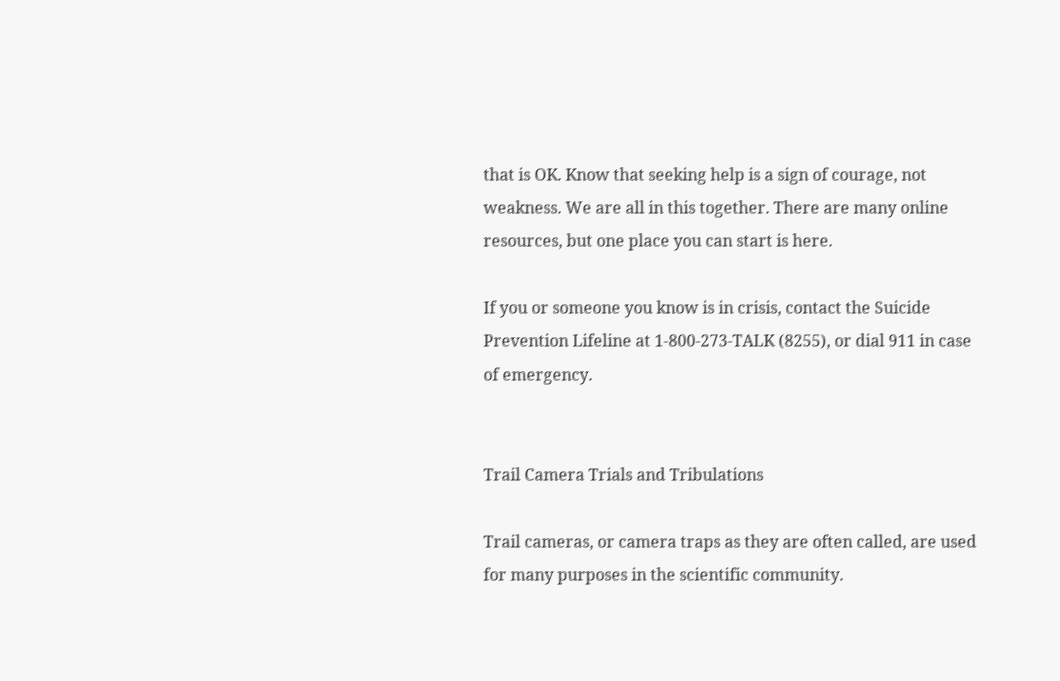that is OK. Know that seeking help is a sign of courage, not weakness. We are all in this together. There are many online resources, but one place you can start is here.

If you or someone you know is in crisis, contact the Suicide Prevention Lifeline at 1-800-273-TALK (8255), or dial 911 in case of emergency.


Trail Camera Trials and Tribulations

Trail cameras, or camera traps as they are often called, are used for many purposes in the scientific community.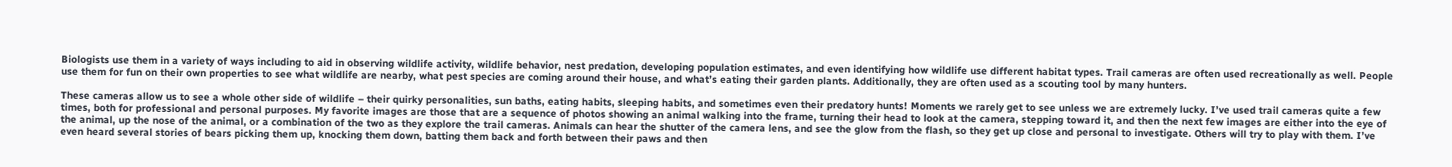Biologists use them in a variety of ways including to aid in observing wildlife activity, wildlife behavior, nest predation, developing population estimates, and even identifying how wildlife use different habitat types. Trail cameras are often used recreationally as well. People use them for fun on their own properties to see what wildlife are nearby, what pest species are coming around their house, and what’s eating their garden plants. Additionally, they are often used as a scouting tool by many hunters.

These cameras allow us to see a whole other side of wildlife – their quirky personalities, sun baths, eating habits, sleeping habits, and sometimes even their predatory hunts! Moments we rarely get to see unless we are extremely lucky. I’ve used trail cameras quite a few times, both for professional and personal purposes. My favorite images are those that are a sequence of photos showing an animal walking into the frame, turning their head to look at the camera, stepping toward it, and then the next few images are either into the eye of the animal, up the nose of the animal, or a combination of the two as they explore the trail cameras. Animals can hear the shutter of the camera lens, and see the glow from the flash, so they get up close and personal to investigate. Others will try to play with them. I’ve even heard several stories of bears picking them up, knocking them down, batting them back and forth between their paws and then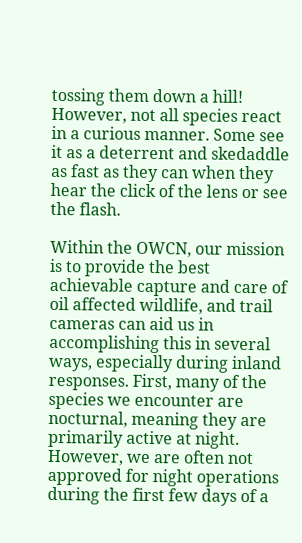tossing them down a hill! However, not all species react in a curious manner. Some see it as a deterrent and skedaddle as fast as they can when they hear the click of the lens or see the flash.

Within the OWCN, our mission is to provide the best achievable capture and care of oil affected wildlife, and trail cameras can aid us in accomplishing this in several ways, especially during inland responses. First, many of the species we encounter are nocturnal, meaning they are primarily active at night. However, we are often not approved for night operations during the first few days of a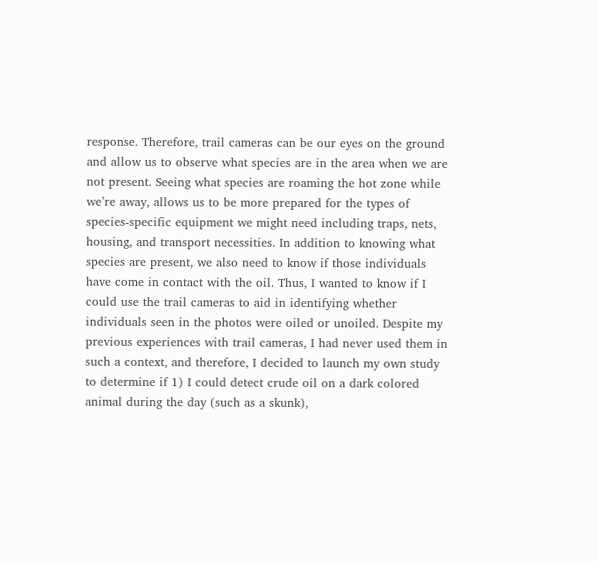response. Therefore, trail cameras can be our eyes on the ground and allow us to observe what species are in the area when we are not present. Seeing what species are roaming the hot zone while we’re away, allows us to be more prepared for the types of species-specific equipment we might need including traps, nets, housing, and transport necessities. In addition to knowing what species are present, we also need to know if those individuals have come in contact with the oil. Thus, I wanted to know if I could use the trail cameras to aid in identifying whether individuals seen in the photos were oiled or unoiled. Despite my previous experiences with trail cameras, I had never used them in such a context, and therefore, I decided to launch my own study to determine if 1) I could detect crude oil on a dark colored animal during the day (such as a skunk),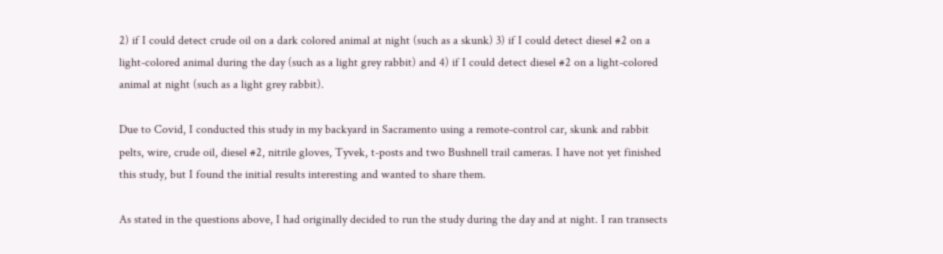2) if I could detect crude oil on a dark colored animal at night (such as a skunk) 3) if I could detect diesel #2 on a light-colored animal during the day (such as a light grey rabbit) and 4) if I could detect diesel #2 on a light-colored animal at night (such as a light grey rabbit).

Due to Covid, I conducted this study in my backyard in Sacramento using a remote-control car, skunk and rabbit pelts, wire, crude oil, diesel #2, nitrile gloves, Tyvek, t-posts and two Bushnell trail cameras. I have not yet finished this study, but I found the initial results interesting and wanted to share them.

As stated in the questions above, I had originally decided to run the study during the day and at night. I ran transects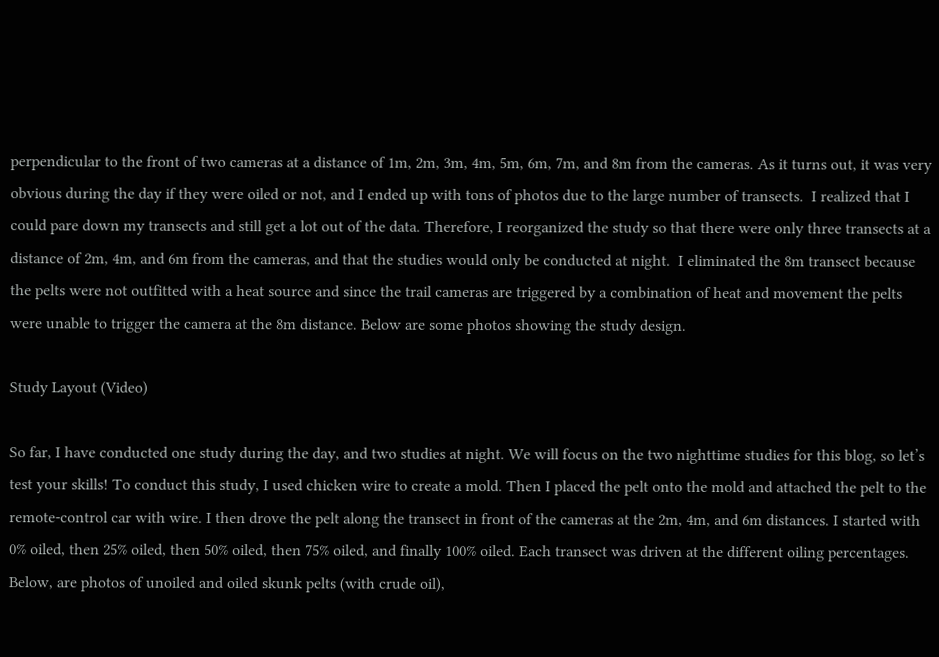perpendicular to the front of two cameras at a distance of 1m, 2m, 3m, 4m, 5m, 6m, 7m, and 8m from the cameras. As it turns out, it was very obvious during the day if they were oiled or not, and I ended up with tons of photos due to the large number of transects.  I realized that I could pare down my transects and still get a lot out of the data. Therefore, I reorganized the study so that there were only three transects at a distance of 2m, 4m, and 6m from the cameras, and that the studies would only be conducted at night.  I eliminated the 8m transect because the pelts were not outfitted with a heat source and since the trail cameras are triggered by a combination of heat and movement the pelts were unable to trigger the camera at the 8m distance. Below are some photos showing the study design.

Study Layout (Video)

So far, I have conducted one study during the day, and two studies at night. We will focus on the two nighttime studies for this blog, so let’s test your skills! To conduct this study, I used chicken wire to create a mold. Then I placed the pelt onto the mold and attached the pelt to the remote-control car with wire. I then drove the pelt along the transect in front of the cameras at the 2m, 4m, and 6m distances. I started with 0% oiled, then 25% oiled, then 50% oiled, then 75% oiled, and finally 100% oiled. Each transect was driven at the different oiling percentages. Below, are photos of unoiled and oiled skunk pelts (with crude oil),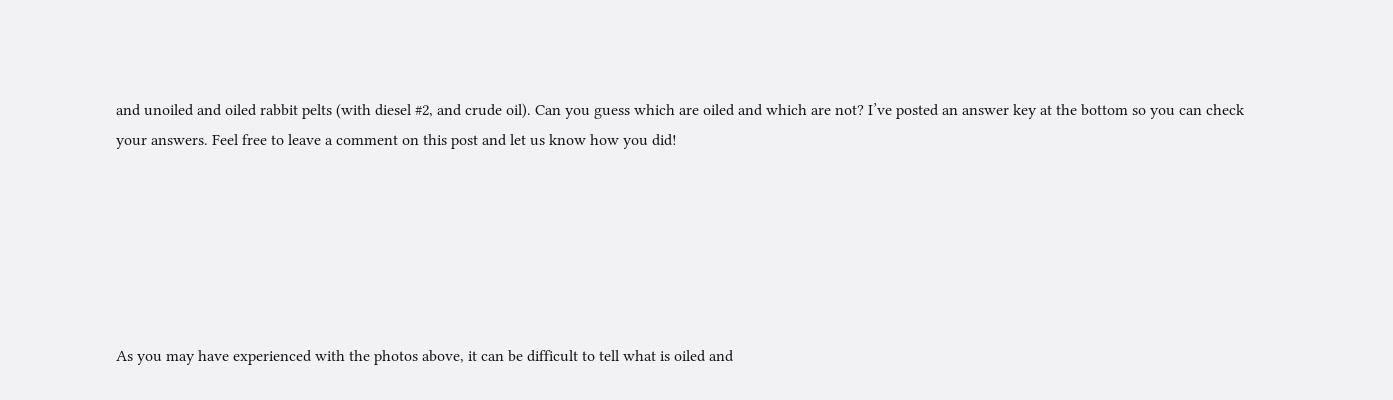and unoiled and oiled rabbit pelts (with diesel #2, and crude oil). Can you guess which are oiled and which are not? I’ve posted an answer key at the bottom so you can check your answers. Feel free to leave a comment on this post and let us know how you did!






As you may have experienced with the photos above, it can be difficult to tell what is oiled and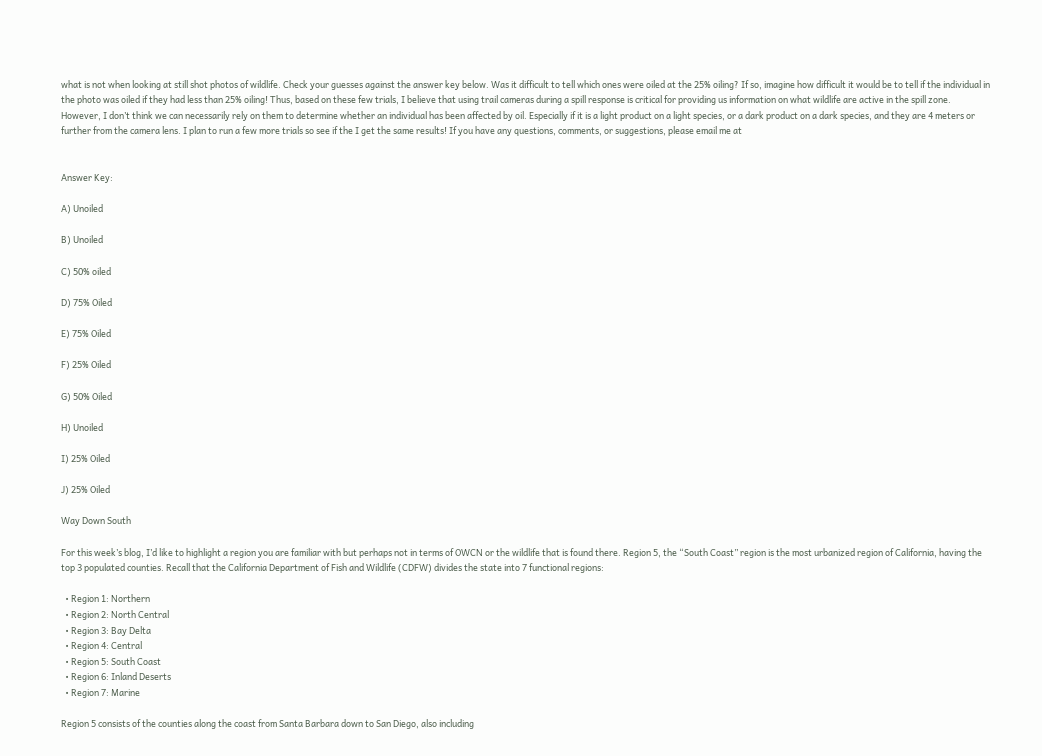what is not when looking at still shot photos of wildlife. Check your guesses against the answer key below. Was it difficult to tell which ones were oiled at the 25% oiling? If so, imagine how difficult it would be to tell if the individual in the photo was oiled if they had less than 25% oiling! Thus, based on these few trials, I believe that using trail cameras during a spill response is critical for providing us information on what wildlife are active in the spill zone. However, I don’t think we can necessarily rely on them to determine whether an individual has been affected by oil. Especially if it is a light product on a light species, or a dark product on a dark species, and they are 4 meters or further from the camera lens. I plan to run a few more trials so see if the I get the same results! If you have any questions, comments, or suggestions, please email me at


Answer Key:

A) Unoiled

B) Unoiled

C) 50% oiled

D) 75% Oiled

E) 75% Oiled

F) 25% Oiled

G) 50% Oiled

H) Unoiled

I) 25% Oiled

J) 25% Oiled

Way Down South

For this week’s blog, I’d like to highlight a region you are familiar with but perhaps not in terms of OWCN or the wildlife that is found there. Region 5, the “South Coast” region is the most urbanized region of California, having the top 3 populated counties. Recall that the California Department of Fish and Wildlife (CDFW) divides the state into 7 functional regions:

  • Region 1: Northern
  • Region 2: North Central
  • Region 3: Bay Delta
  • Region 4: Central
  • Region 5: South Coast
  • Region 6: Inland Deserts
  • Region 7: Marine

Region 5 consists of the counties along the coast from Santa Barbara down to San Diego, also including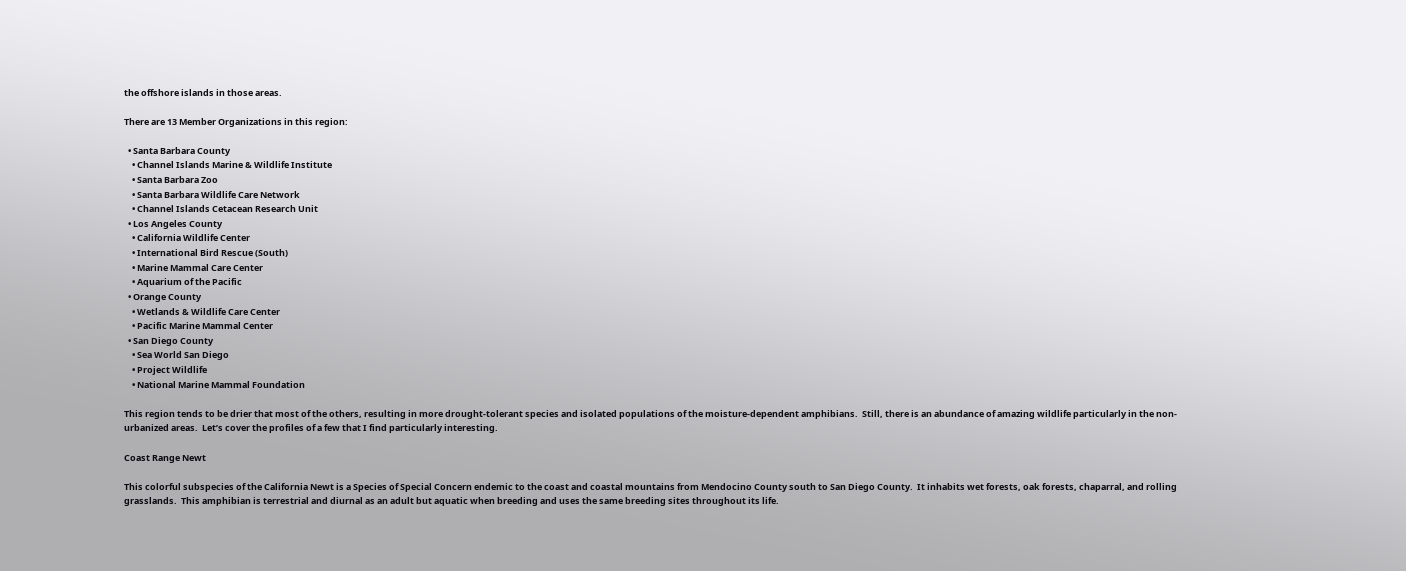the offshore islands in those areas.

There are 13 Member Organizations in this region:

  • Santa Barbara County
    • Channel Islands Marine & Wildlife Institute
    • Santa Barbara Zoo
    • Santa Barbara Wildlife Care Network
    • Channel Islands Cetacean Research Unit
  • Los Angeles County
    • California Wildlife Center
    • International Bird Rescue (South)
    • Marine Mammal Care Center
    • Aquarium of the Pacific
  • Orange County
    • Wetlands & Wildlife Care Center
    • Pacific Marine Mammal Center
  • San Diego County
    • Sea World San Diego
    • Project Wildlife
    • National Marine Mammal Foundation

This region tends to be drier that most of the others, resulting in more drought-tolerant species and isolated populations of the moisture-dependent amphibians.  Still, there is an abundance of amazing wildlife particularly in the non-urbanized areas.  Let’s cover the profiles of a few that I find particularly interesting.

Coast Range Newt

This colorful subspecies of the California Newt is a Species of Special Concern endemic to the coast and coastal mountains from Mendocino County south to San Diego County.  It inhabits wet forests, oak forests, chaparral, and rolling grasslands.  This amphibian is terrestrial and diurnal as an adult but aquatic when breeding and uses the same breeding sites throughout its life.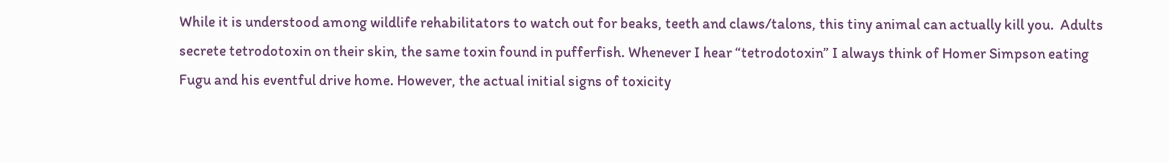While it is understood among wildlife rehabilitators to watch out for beaks, teeth and claws/talons, this tiny animal can actually kill you.  Adults secrete tetrodotoxin on their skin, the same toxin found in pufferfish. Whenever I hear “tetrodotoxin” I always think of Homer Simpson eating Fugu and his eventful drive home. However, the actual initial signs of toxicity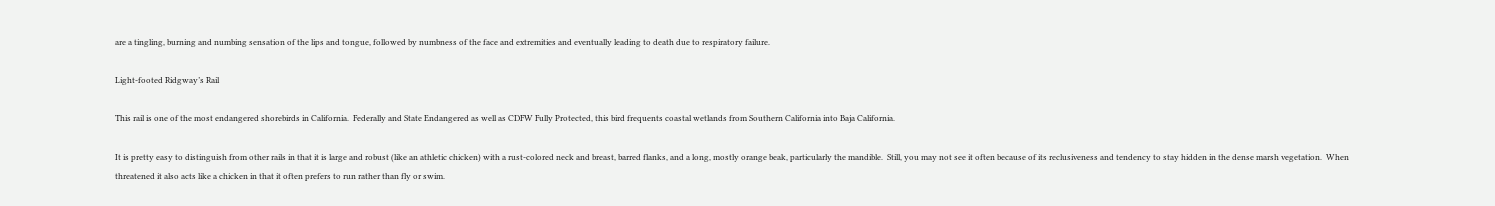are a tingling, burning and numbing sensation of the lips and tongue, followed by numbness of the face and extremities and eventually leading to death due to respiratory failure.

Light-footed Ridgway’s Rail

This rail is one of the most endangered shorebirds in California.  Federally and State Endangered as well as CDFW Fully Protected, this bird frequents coastal wetlands from Southern California into Baja California.

It is pretty easy to distinguish from other rails in that it is large and robust (like an athletic chicken) with a rust-colored neck and breast, barred flanks, and a long, mostly orange beak, particularly the mandible.  Still, you may not see it often because of its reclusiveness and tendency to stay hidden in the dense marsh vegetation.  When threatened it also acts like a chicken in that it often prefers to run rather than fly or swim.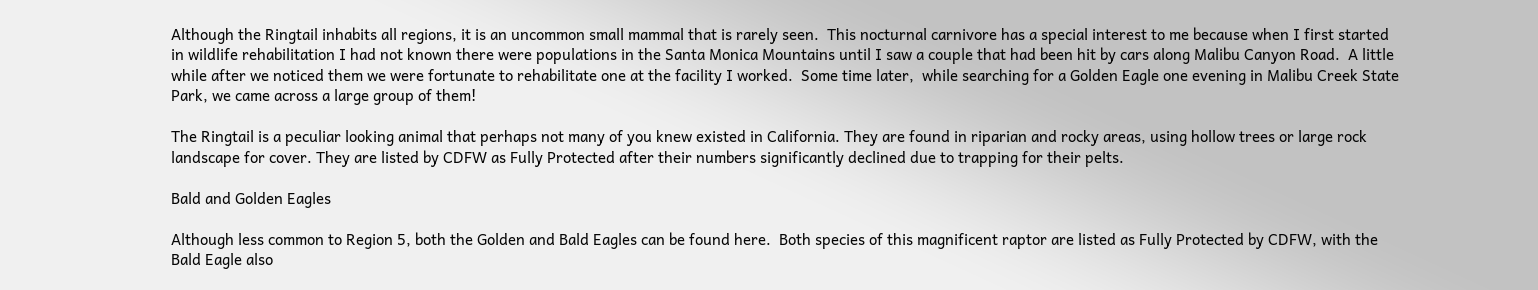Although the Ringtail inhabits all regions, it is an uncommon small mammal that is rarely seen.  This nocturnal carnivore has a special interest to me because when I first started in wildlife rehabilitation I had not known there were populations in the Santa Monica Mountains until I saw a couple that had been hit by cars along Malibu Canyon Road.  A little while after we noticed them we were fortunate to rehabilitate one at the facility I worked.  Some time later,  while searching for a Golden Eagle one evening in Malibu Creek State Park, we came across a large group of them!

The Ringtail is a peculiar looking animal that perhaps not many of you knew existed in California. They are found in riparian and rocky areas, using hollow trees or large rock landscape for cover. They are listed by CDFW as Fully Protected after their numbers significantly declined due to trapping for their pelts.

Bald and Golden Eagles

Although less common to Region 5, both the Golden and Bald Eagles can be found here.  Both species of this magnificent raptor are listed as Fully Protected by CDFW, with the Bald Eagle also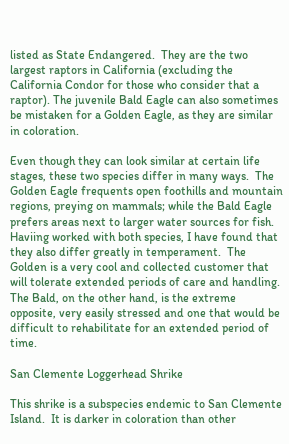listed as State Endangered.  They are the two largest raptors in California (excluding the California Condor for those who consider that a raptor). The juvenile Bald Eagle can also sometimes be mistaken for a Golden Eagle, as they are similar in coloration.

Even though they can look similar at certain life stages, these two species differ in many ways.  The Golden Eagle frequents open foothills and mountain regions, preying on mammals; while the Bald Eagle prefers areas next to larger water sources for fish.  Haviing worked with both species, I have found that they also differ greatly in temperament.  The Golden is a very cool and collected customer that will tolerate extended periods of care and handling.  The Bald, on the other hand, is the extreme opposite, very easily stressed and one that would be difficult to rehabilitate for an extended period of time.

San Clemente Loggerhead Shrike

This shrike is a subspecies endemic to San Clemente Island.  It is darker in coloration than other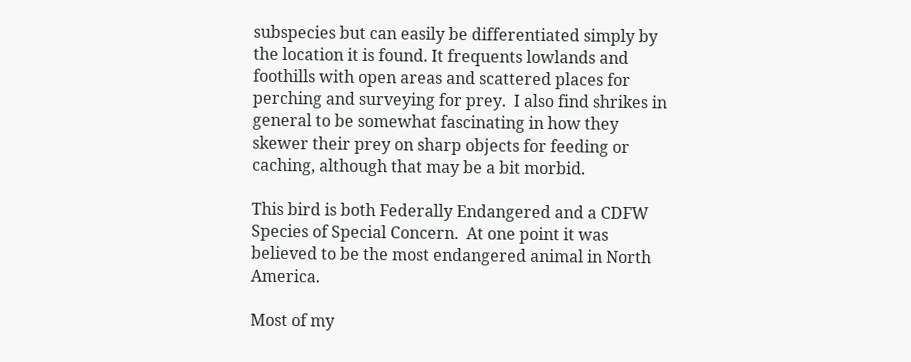subspecies but can easily be differentiated simply by the location it is found. It frequents lowlands and foothills with open areas and scattered places for perching and surveying for prey.  I also find shrikes in general to be somewhat fascinating in how they skewer their prey on sharp objects for feeding or caching, although that may be a bit morbid.

This bird is both Federally Endangered and a CDFW Species of Special Concern.  At one point it was believed to be the most endangered animal in North America.

Most of my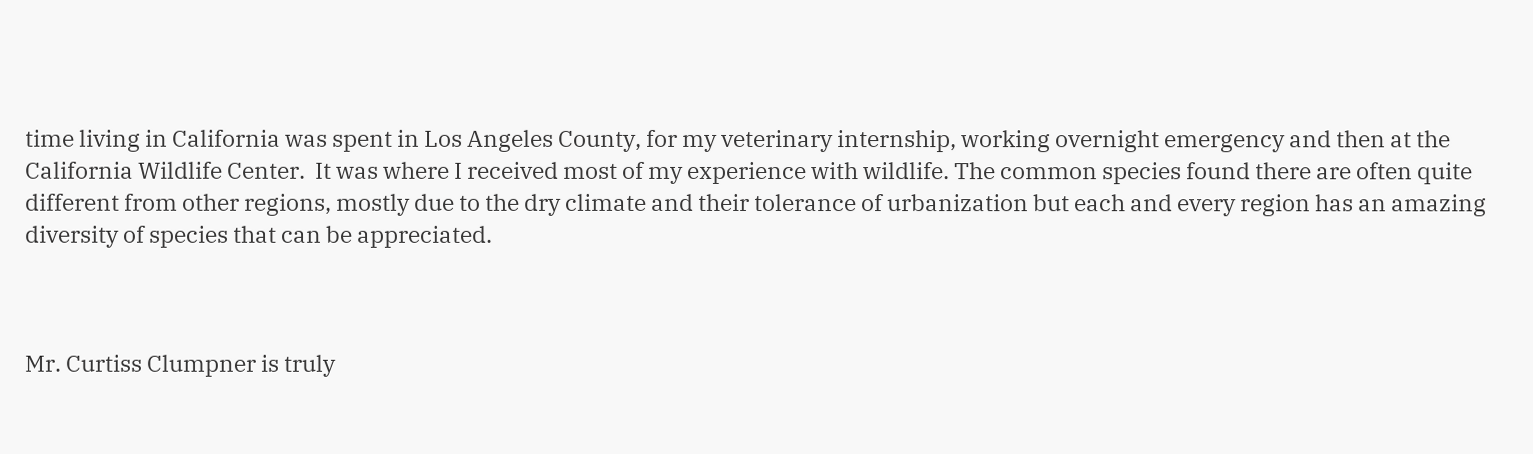time living in California was spent in Los Angeles County, for my veterinary internship, working overnight emergency and then at the California Wildlife Center.  It was where I received most of my experience with wildlife. The common species found there are often quite different from other regions, mostly due to the dry climate and their tolerance of urbanization but each and every region has an amazing diversity of species that can be appreciated.



Mr. Curtiss Clumpner is truly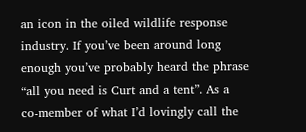an icon in the oiled wildlife response industry. If you’ve been around long enough you’ve probably heard the phrase “all you need is Curt and a tent”. As a co-member of what I’d lovingly call the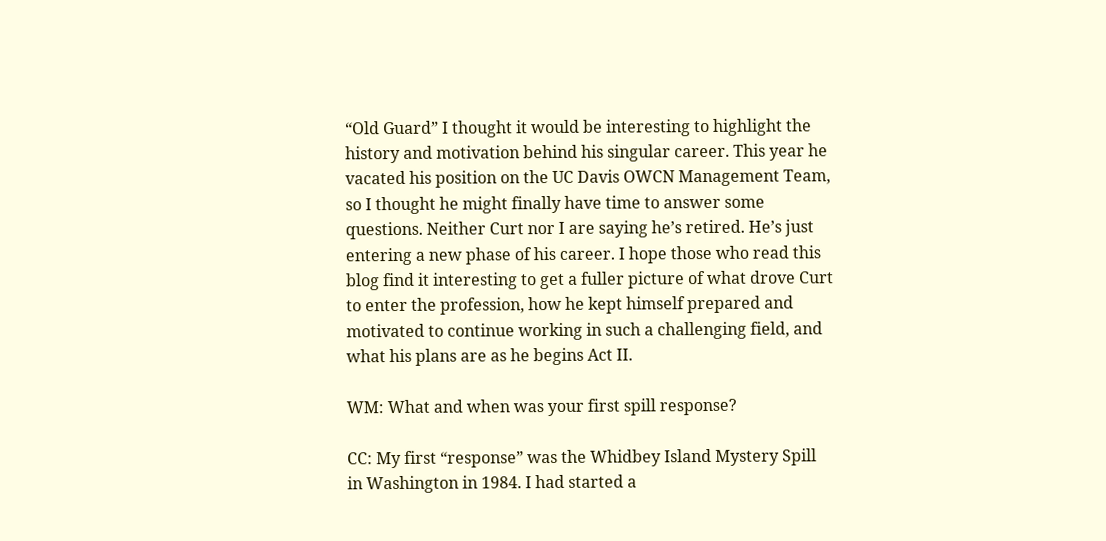“Old Guard” I thought it would be interesting to highlight the history and motivation behind his singular career. This year he vacated his position on the UC Davis OWCN Management Team, so I thought he might finally have time to answer some questions. Neither Curt nor I are saying he’s retired. He’s just entering a new phase of his career. I hope those who read this blog find it interesting to get a fuller picture of what drove Curt to enter the profession, how he kept himself prepared and motivated to continue working in such a challenging field, and what his plans are as he begins Act II.

WM: What and when was your first spill response?

CC: My first “response” was the Whidbey Island Mystery Spill in Washington in 1984. I had started a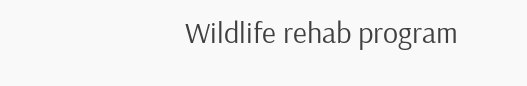Wildlife rehab program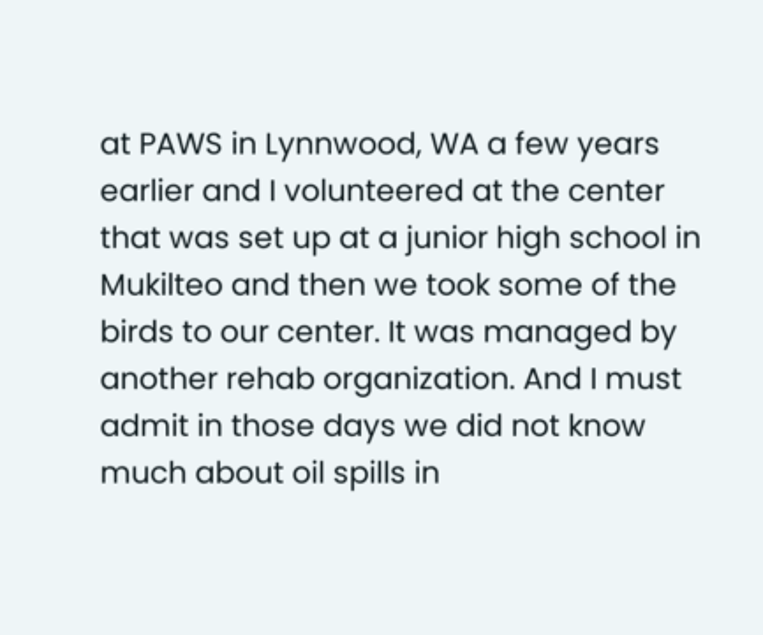at PAWS in Lynnwood, WA a few years earlier and I volunteered at the center that was set up at a junior high school in Mukilteo and then we took some of the birds to our center. It was managed by another rehab organization. And I must admit in those days we did not know much about oil spills in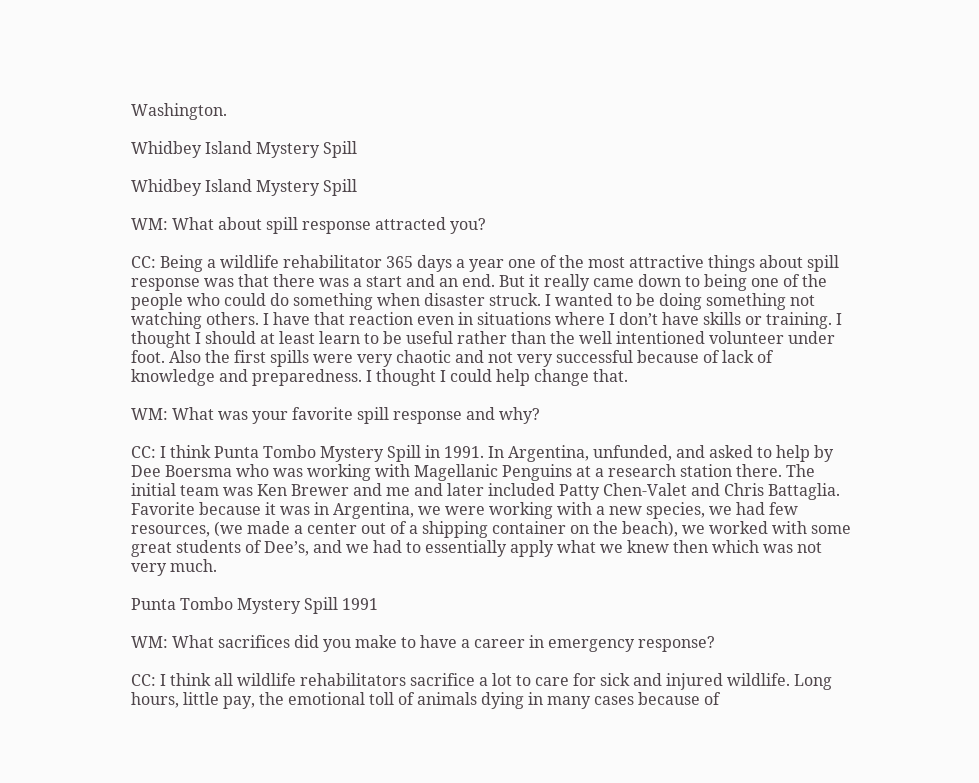Washington.

Whidbey Island Mystery Spill

Whidbey Island Mystery Spill

WM: What about spill response attracted you?

CC: Being a wildlife rehabilitator 365 days a year one of the most attractive things about spill response was that there was a start and an end. But it really came down to being one of the people who could do something when disaster struck. I wanted to be doing something not watching others. I have that reaction even in situations where I don’t have skills or training. I thought I should at least learn to be useful rather than the well intentioned volunteer under foot. Also the first spills were very chaotic and not very successful because of lack of knowledge and preparedness. I thought I could help change that.

WM: What was your favorite spill response and why?

CC: I think Punta Tombo Mystery Spill in 1991. In Argentina, unfunded, and asked to help by Dee Boersma who was working with Magellanic Penguins at a research station there. The initial team was Ken Brewer and me and later included Patty Chen-Valet and Chris Battaglia. Favorite because it was in Argentina, we were working with a new species, we had few resources, (we made a center out of a shipping container on the beach), we worked with some great students of Dee’s, and we had to essentially apply what we knew then which was not very much.

Punta Tombo Mystery Spill 1991

WM: What sacrifices did you make to have a career in emergency response?

CC: I think all wildlife rehabilitators sacrifice a lot to care for sick and injured wildlife. Long hours, little pay, the emotional toll of animals dying in many cases because of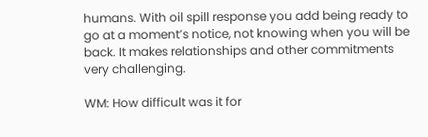humans. With oil spill response you add being ready to go at a moment’s notice, not knowing when you will be back. It makes relationships and other commitments very challenging.

WM: How difficult was it for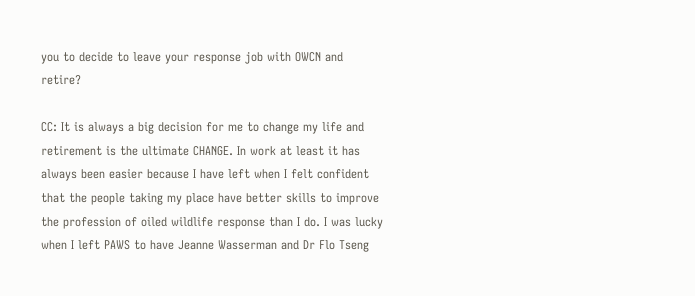you to decide to leave your response job with OWCN and retire?

CC: It is always a big decision for me to change my life and retirement is the ultimate CHANGE. In work at least it has always been easier because I have left when I felt confident that the people taking my place have better skills to improve the profession of oiled wildlife response than I do. I was lucky when I left PAWS to have Jeanne Wasserman and Dr Flo Tseng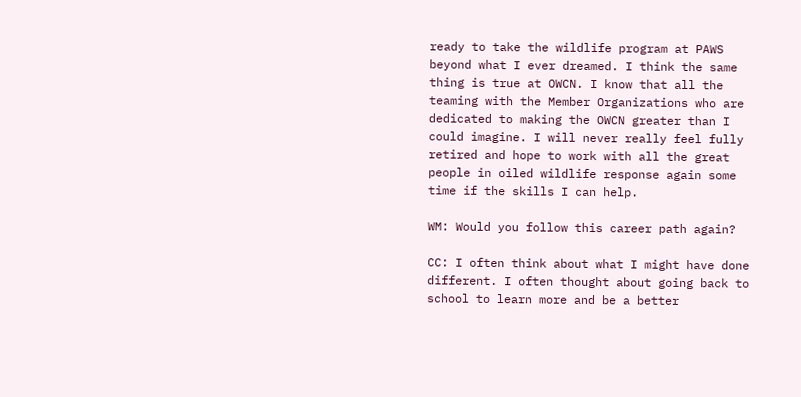ready to take the wildlife program at PAWS beyond what I ever dreamed. I think the same thing is true at OWCN. I know that all the teaming with the Member Organizations who are dedicated to making the OWCN greater than I could imagine. I will never really feel fully retired and hope to work with all the great people in oiled wildlife response again some time if the skills I can help.

WM: Would you follow this career path again?

CC: I often think about what I might have done different. I often thought about going back to school to learn more and be a better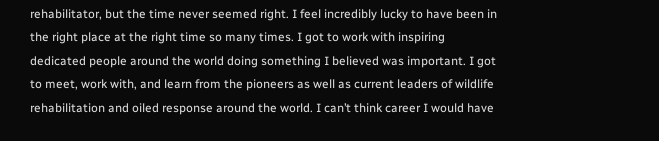rehabilitator, but the time never seemed right. I feel incredibly lucky to have been in the right place at the right time so many times. I got to work with inspiring dedicated people around the world doing something I believed was important. I got to meet, work with, and learn from the pioneers as well as current leaders of wildlife rehabilitation and oiled response around the world. I can’t think career I would have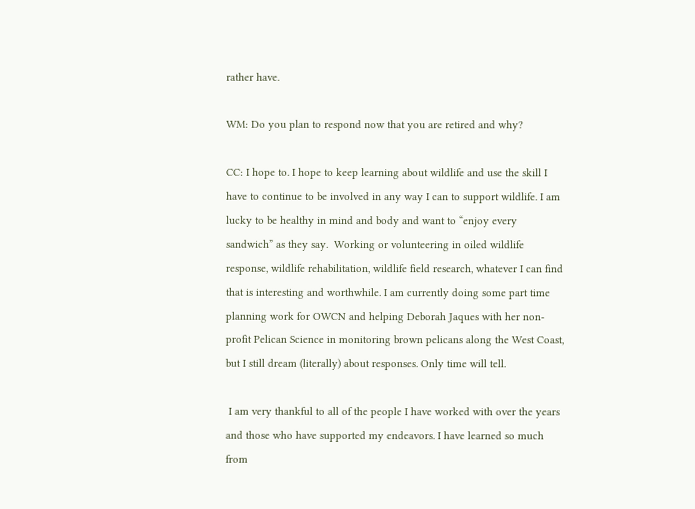rather have.

WM: Do you plan to respond now that you are retired and why?

CC: I hope to. I hope to keep learning about wildlife and use the skill I have to continue to be involved in any way I can to support wildlife. I am lucky to be healthy in mind and body and want to “enjoy every sandwich” as they say.  Working or volunteering in oiled wildlife response, wildlife rehabilitation, wildlife field research, whatever I can find that is interesting and worthwhile. I am currently doing some part time planning work for OWCN and helping Deborah Jaques with her non-profit Pelican Science in monitoring brown pelicans along the West Coast, but I still dream (literally) about responses. Only time will tell.

 I am very thankful to all of the people I have worked with over the years and those who have supported my endeavors. I have learned so much from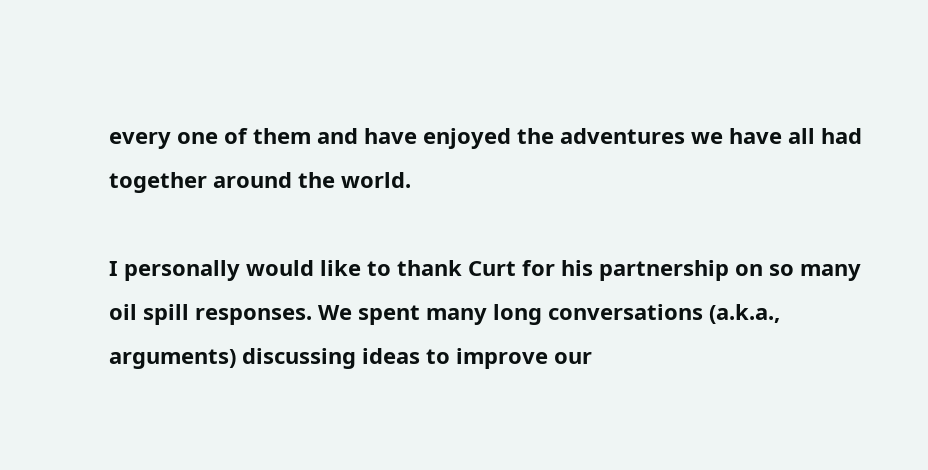every one of them and have enjoyed the adventures we have all had together around the world.

I personally would like to thank Curt for his partnership on so many oil spill responses. We spent many long conversations (a.k.a., arguments) discussing ideas to improve our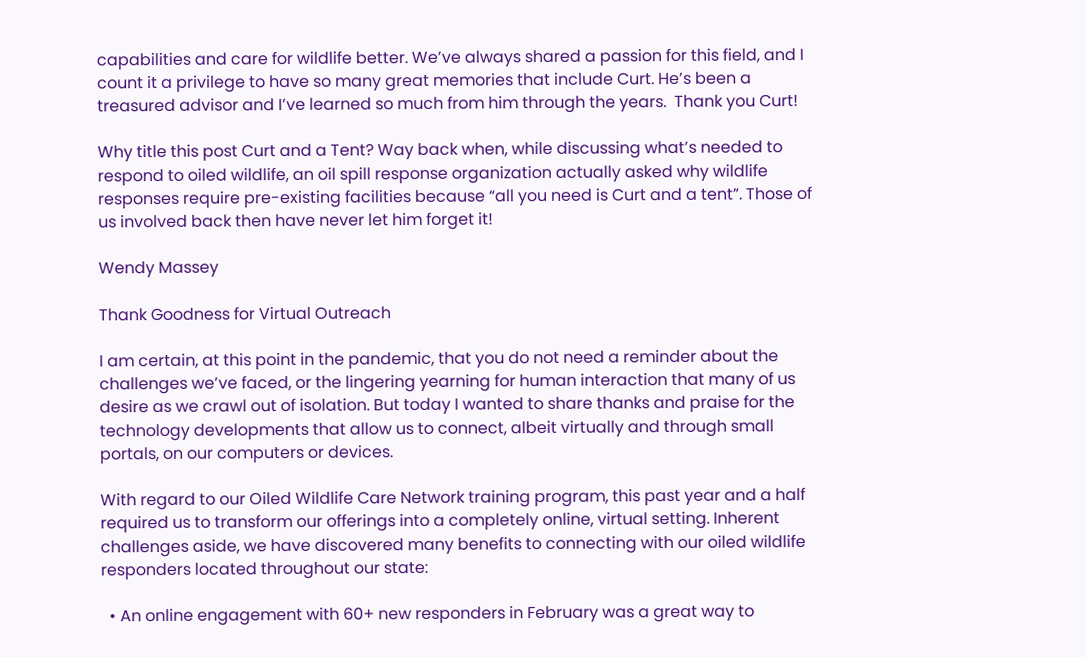capabilities and care for wildlife better. We’ve always shared a passion for this field, and I count it a privilege to have so many great memories that include Curt. He’s been a treasured advisor and I’ve learned so much from him through the years.  Thank you Curt!

Why title this post Curt and a Tent? Way back when, while discussing what’s needed to respond to oiled wildlife, an oil spill response organization actually asked why wildlife responses require pre-existing facilities because “all you need is Curt and a tent”. Those of us involved back then have never let him forget it!

Wendy Massey

Thank Goodness for Virtual Outreach

I am certain, at this point in the pandemic, that you do not need a reminder about the challenges we’ve faced, or the lingering yearning for human interaction that many of us desire as we crawl out of isolation. But today I wanted to share thanks and praise for the technology developments that allow us to connect, albeit virtually and through small portals, on our computers or devices.

With regard to our Oiled Wildlife Care Network training program, this past year and a half required us to transform our offerings into a completely online, virtual setting. Inherent challenges aside, we have discovered many benefits to connecting with our oiled wildlife responders located throughout our state:

  • An online engagement with 60+ new responders in February was a great way to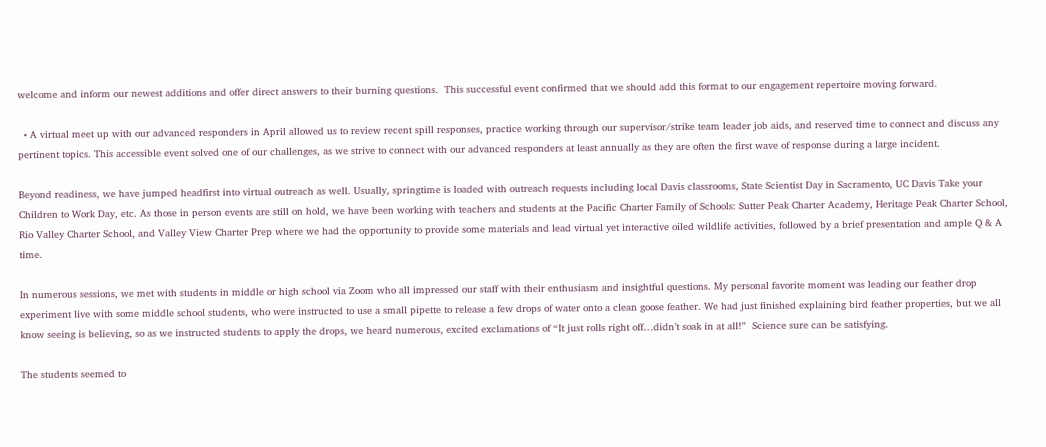welcome and inform our newest additions and offer direct answers to their burning questions.  This successful event confirmed that we should add this format to our engagement repertoire moving forward.

  • A virtual meet up with our advanced responders in April allowed us to review recent spill responses, practice working through our supervisor/strike team leader job aids, and reserved time to connect and discuss any pertinent topics. This accessible event solved one of our challenges, as we strive to connect with our advanced responders at least annually as they are often the first wave of response during a large incident.

Beyond readiness, we have jumped headfirst into virtual outreach as well. Usually, springtime is loaded with outreach requests including local Davis classrooms, State Scientist Day in Sacramento, UC Davis Take your Children to Work Day, etc. As those in person events are still on hold, we have been working with teachers and students at the Pacific Charter Family of Schools: Sutter Peak Charter Academy, Heritage Peak Charter School, Rio Valley Charter School, and Valley View Charter Prep where we had the opportunity to provide some materials and lead virtual yet interactive oiled wildlife activities, followed by a brief presentation and ample Q & A time.

In numerous sessions, we met with students in middle or high school via Zoom who all impressed our staff with their enthusiasm and insightful questions. My personal favorite moment was leading our feather drop experiment live with some middle school students, who were instructed to use a small pipette to release a few drops of water onto a clean goose feather. We had just finished explaining bird feather properties, but we all know seeing is believing, so as we instructed students to apply the drops, we heard numerous, excited exclamations of “It just rolls right off…didn’t soak in at all!”  Science sure can be satisfying.

The students seemed to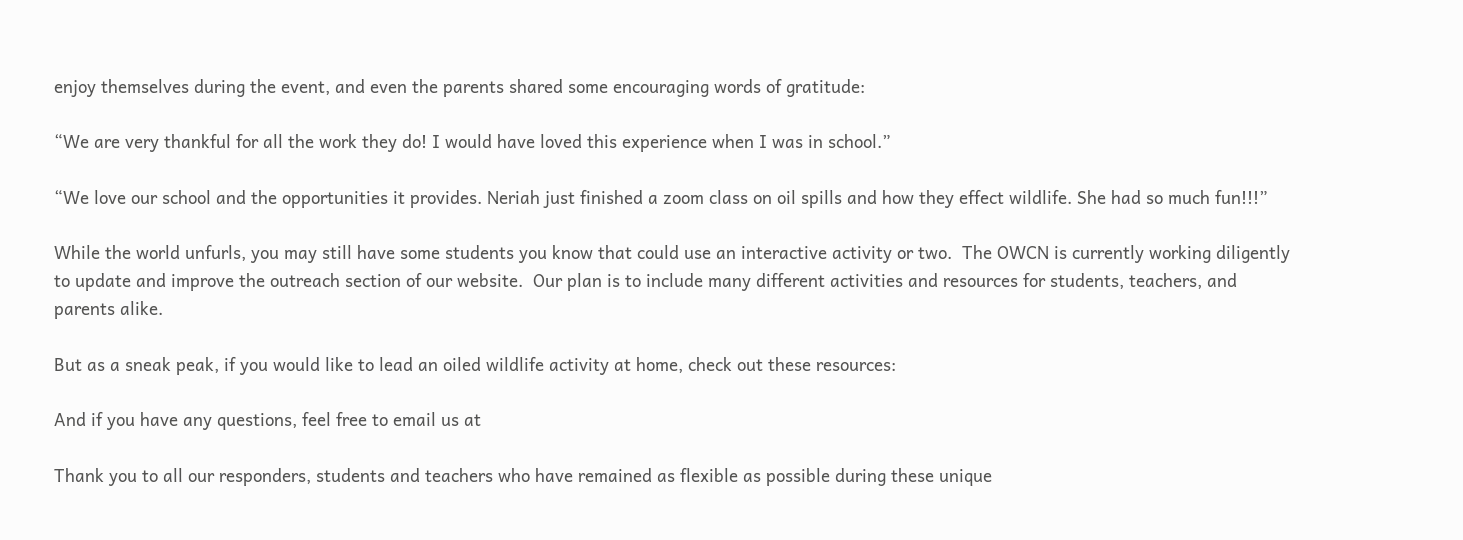enjoy themselves during the event, and even the parents shared some encouraging words of gratitude:

“We are very thankful for all the work they do! I would have loved this experience when I was in school.”

“We love our school and the opportunities it provides. Neriah just finished a zoom class on oil spills and how they effect wildlife. She had so much fun!!!”

While the world unfurls, you may still have some students you know that could use an interactive activity or two.  The OWCN is currently working diligently to update and improve the outreach section of our website.  Our plan is to include many different activities and resources for students, teachers, and parents alike.

But as a sneak peak, if you would like to lead an oiled wildlife activity at home, check out these resources:

And if you have any questions, feel free to email us at

Thank you to all our responders, students and teachers who have remained as flexible as possible during these unique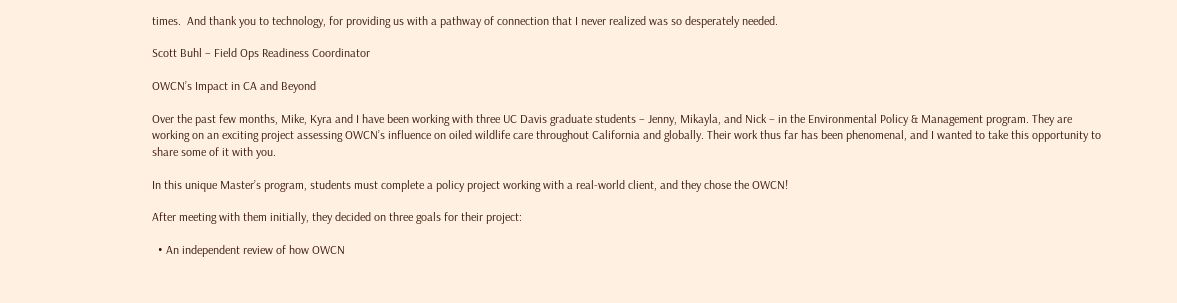times.  And thank you to technology, for providing us with a pathway of connection that I never realized was so desperately needed.

Scott Buhl – Field Ops Readiness Coordinator

OWCN’s Impact in CA and Beyond

Over the past few months, Mike, Kyra and I have been working with three UC Davis graduate students – Jenny, Mikayla, and Nick – in the Environmental Policy & Management program. They are working on an exciting project assessing OWCN’s influence on oiled wildlife care throughout California and globally. Their work thus far has been phenomenal, and I wanted to take this opportunity to share some of it with you.

In this unique Master’s program, students must complete a policy project working with a real-world client, and they chose the OWCN!

After meeting with them initially, they decided on three goals for their project:

  • An independent review of how OWCN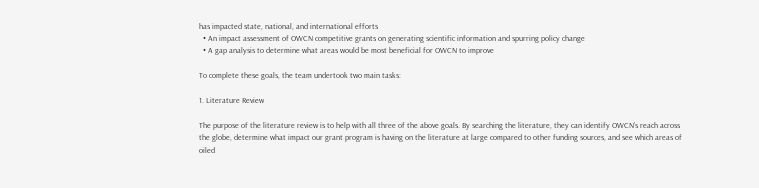has impacted state, national, and international efforts
  • An impact assessment of OWCN competitive grants on generating scientific information and spurring policy change
  • A gap analysis to determine what areas would be most beneficial for OWCN to improve

To complete these goals, the team undertook two main tasks:

1. Literature Review

The purpose of the literature review is to help with all three of the above goals. By searching the literature, they can identify OWCN’s reach across the globe, determine what impact our grant program is having on the literature at large compared to other funding sources, and see which areas of oiled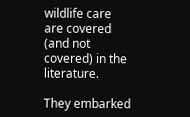wildlife care are covered (and not covered) in the literature.

They embarked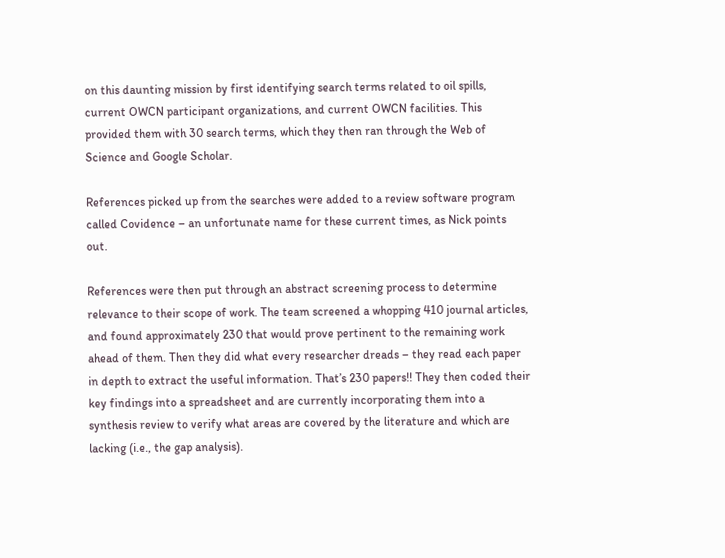on this daunting mission by first identifying search terms related to oil spills, current OWCN participant organizations, and current OWCN facilities. This provided them with 30 search terms, which they then ran through the Web of Science and Google Scholar.

References picked up from the searches were added to a review software program called Covidence – an unfortunate name for these current times, as Nick points out.

References were then put through an abstract screening process to determine relevance to their scope of work. The team screened a whopping 410 journal articles, and found approximately 230 that would prove pertinent to the remaining work ahead of them. Then they did what every researcher dreads – they read each paper in depth to extract the useful information. That’s 230 papers!! They then coded their key findings into a spreadsheet and are currently incorporating them into a synthesis review to verify what areas are covered by the literature and which are lacking (i.e., the gap analysis).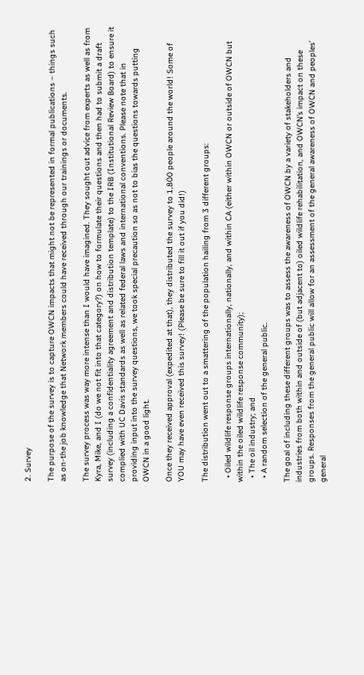2. Survey

The purpose of the survey is to capture OWCN impacts that might not be represented in formal publications – things such as on-the job knowledge that Network members could have received through our trainings or documents.

The survey process was way more intense than I would have imagined. They sought out advice from experts as well as from Kyra, Mike, and I (do we not fit into that category?) on how to formulate their questions and then had to submit a draft survey (including a confidentiality agreement and distribution template) to the IRB (Institutional Review Board) to ensure it complied with UC Davis standards as well as related federal laws and international conventions. Please note that in providing input into the survey questions, we took special precaution so as not to bias the questions towards putting OWCN in a good light.

Once they received approval (expedited at that), they distributed the survey to 1,800 people around the world! Some of YOU may have even received this survey! (Please be sure to fill it out if you did!)

The distribution went out to a smattering of the population hailing from 3 different groups:

  • Oiled wildlife response groups internationally, nationally, and within CA (either within OWCN or outside of OWCN but within the oiled wildlife response community);
  • The oil industry; and
  • A random selection of the general public.

The goal of including these different groups was to assess the awareness of OWCN by a variety of stakeholders and industries from both within and outside of (but adjacent to) oiled wildlife rehabilitation, and OWCN’s impact on these groups. Responses from the general public will allow for an assessment of the general awareness of OWCN and peoples’ general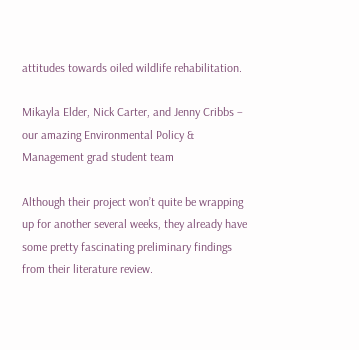attitudes towards oiled wildlife rehabilitation.

Mikayla Elder, Nick Carter, and Jenny Cribbs – our amazing Environmental Policy & Management grad student team

Although their project won’t quite be wrapping up for another several weeks, they already have some pretty fascinating preliminary findings from their literature review.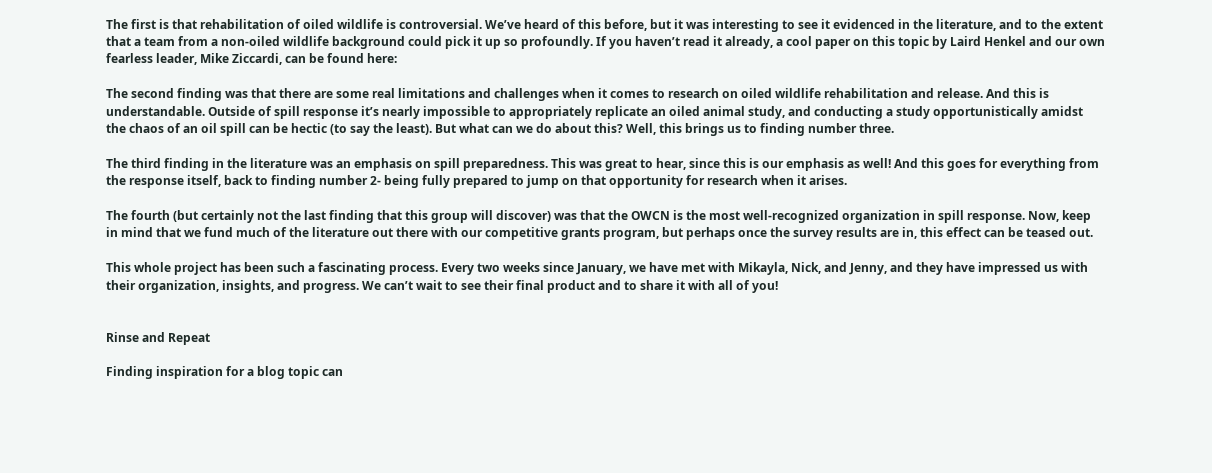The first is that rehabilitation of oiled wildlife is controversial. We’ve heard of this before, but it was interesting to see it evidenced in the literature, and to the extent that a team from a non-oiled wildlife background could pick it up so profoundly. If you haven’t read it already, a cool paper on this topic by Laird Henkel and our own fearless leader, Mike Ziccardi, can be found here:

The second finding was that there are some real limitations and challenges when it comes to research on oiled wildlife rehabilitation and release. And this is understandable. Outside of spill response it’s nearly impossible to appropriately replicate an oiled animal study, and conducting a study opportunistically amidst the chaos of an oil spill can be hectic (to say the least). But what can we do about this? Well, this brings us to finding number three.

The third finding in the literature was an emphasis on spill preparedness. This was great to hear, since this is our emphasis as well! And this goes for everything from the response itself, back to finding number 2- being fully prepared to jump on that opportunity for research when it arises.

The fourth (but certainly not the last finding that this group will discover) was that the OWCN is the most well-recognized organization in spill response. Now, keep in mind that we fund much of the literature out there with our competitive grants program, but perhaps once the survey results are in, this effect can be teased out.

This whole project has been such a fascinating process. Every two weeks since January, we have met with Mikayla, Nick, and Jenny, and they have impressed us with their organization, insights, and progress. We can’t wait to see their final product and to share it with all of you!


Rinse and Repeat

Finding inspiration for a blog topic can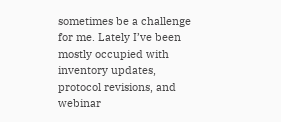sometimes be a challenge for me. Lately I’ve been mostly occupied with inventory updates, protocol revisions, and webinar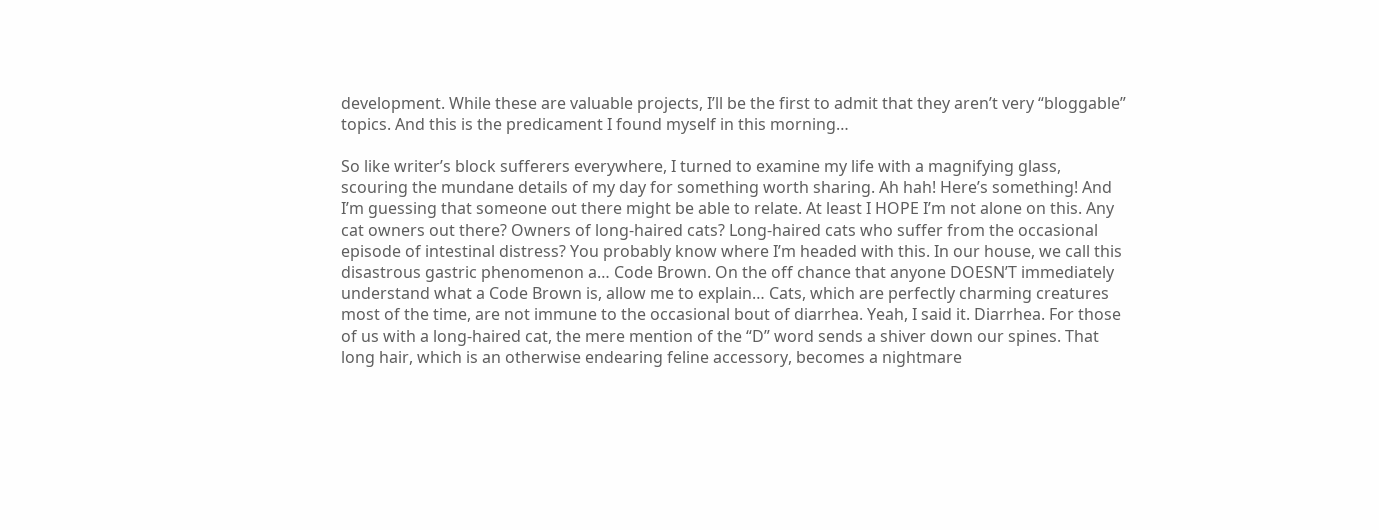development. While these are valuable projects, I’ll be the first to admit that they aren’t very “bloggable” topics. And this is the predicament I found myself in this morning…

So like writer’s block sufferers everywhere, I turned to examine my life with a magnifying glass, scouring the mundane details of my day for something worth sharing. Ah hah! Here’s something! And I’m guessing that someone out there might be able to relate. At least I HOPE I’m not alone on this. Any cat owners out there? Owners of long-haired cats? Long-haired cats who suffer from the occasional episode of intestinal distress? You probably know where I’m headed with this. In our house, we call this disastrous gastric phenomenon a… Code Brown. On the off chance that anyone DOESN’T immediately understand what a Code Brown is, allow me to explain… Cats, which are perfectly charming creatures most of the time, are not immune to the occasional bout of diarrhea. Yeah, I said it. Diarrhea. For those of us with a long-haired cat, the mere mention of the “D” word sends a shiver down our spines. That long hair, which is an otherwise endearing feline accessory, becomes a nightmare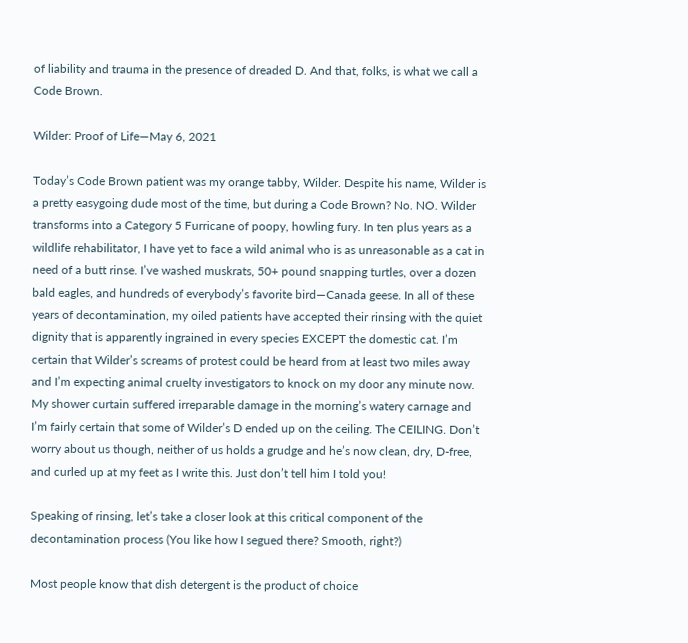of liability and trauma in the presence of dreaded D. And that, folks, is what we call a Code Brown.

Wilder: Proof of Life—May 6, 2021

Today’s Code Brown patient was my orange tabby, Wilder. Despite his name, Wilder is a pretty easygoing dude most of the time, but during a Code Brown? No. NO. Wilder transforms into a Category 5 Furricane of poopy, howling fury. In ten plus years as a wildlife rehabilitator, I have yet to face a wild animal who is as unreasonable as a cat in need of a butt rinse. I’ve washed muskrats, 50+ pound snapping turtles, over a dozen bald eagles, and hundreds of everybody’s favorite bird—Canada geese. In all of these years of decontamination, my oiled patients have accepted their rinsing with the quiet dignity that is apparently ingrained in every species EXCEPT the domestic cat. I’m certain that Wilder’s screams of protest could be heard from at least two miles away and I’m expecting animal cruelty investigators to knock on my door any minute now. My shower curtain suffered irreparable damage in the morning’s watery carnage and I’m fairly certain that some of Wilder’s D ended up on the ceiling. The CEILING. Don’t worry about us though, neither of us holds a grudge and he’s now clean, dry, D-free, and curled up at my feet as I write this. Just don’t tell him I told you!

Speaking of rinsing, let’s take a closer look at this critical component of the decontamination process (You like how I segued there? Smooth, right?)

Most people know that dish detergent is the product of choice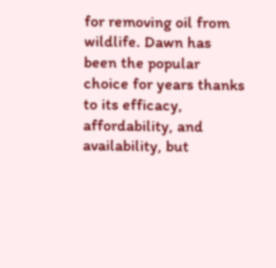for removing oil from wildlife. Dawn has been the popular choice for years thanks to its efficacy, affordability, and availability, but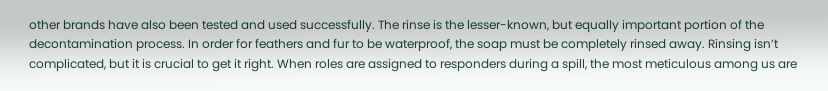other brands have also been tested and used successfully. The rinse is the lesser-known, but equally important portion of the decontamination process. In order for feathers and fur to be waterproof, the soap must be completely rinsed away. Rinsing isn’t complicated, but it is crucial to get it right. When roles are assigned to responders during a spill, the most meticulous among us are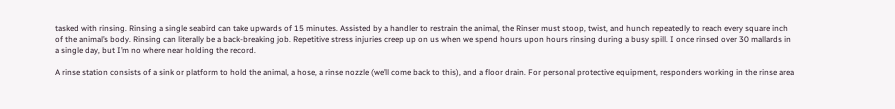tasked with rinsing. Rinsing a single seabird can take upwards of 15 minutes. Assisted by a handler to restrain the animal, the Rinser must stoop, twist, and hunch repeatedly to reach every square inch of the animal’s body. Rinsing can literally be a back-breaking job. Repetitive stress injuries creep up on us when we spend hours upon hours rinsing during a busy spill. I once rinsed over 30 mallards in a single day, but I’m no where near holding the record.

A rinse station consists of a sink or platform to hold the animal, a hose, a rinse nozzle (we’ll come back to this), and a floor drain. For personal protective equipment, responders working in the rinse area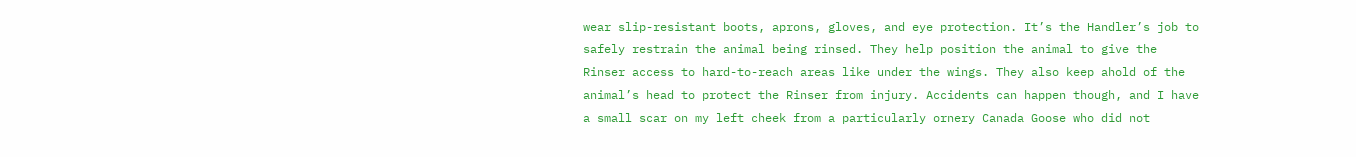wear slip-resistant boots, aprons, gloves, and eye protection. It’s the Handler’s job to safely restrain the animal being rinsed. They help position the animal to give the Rinser access to hard-to-reach areas like under the wings. They also keep ahold of the animal’s head to protect the Rinser from injury. Accidents can happen though, and I have a small scar on my left cheek from a particularly ornery Canada Goose who did not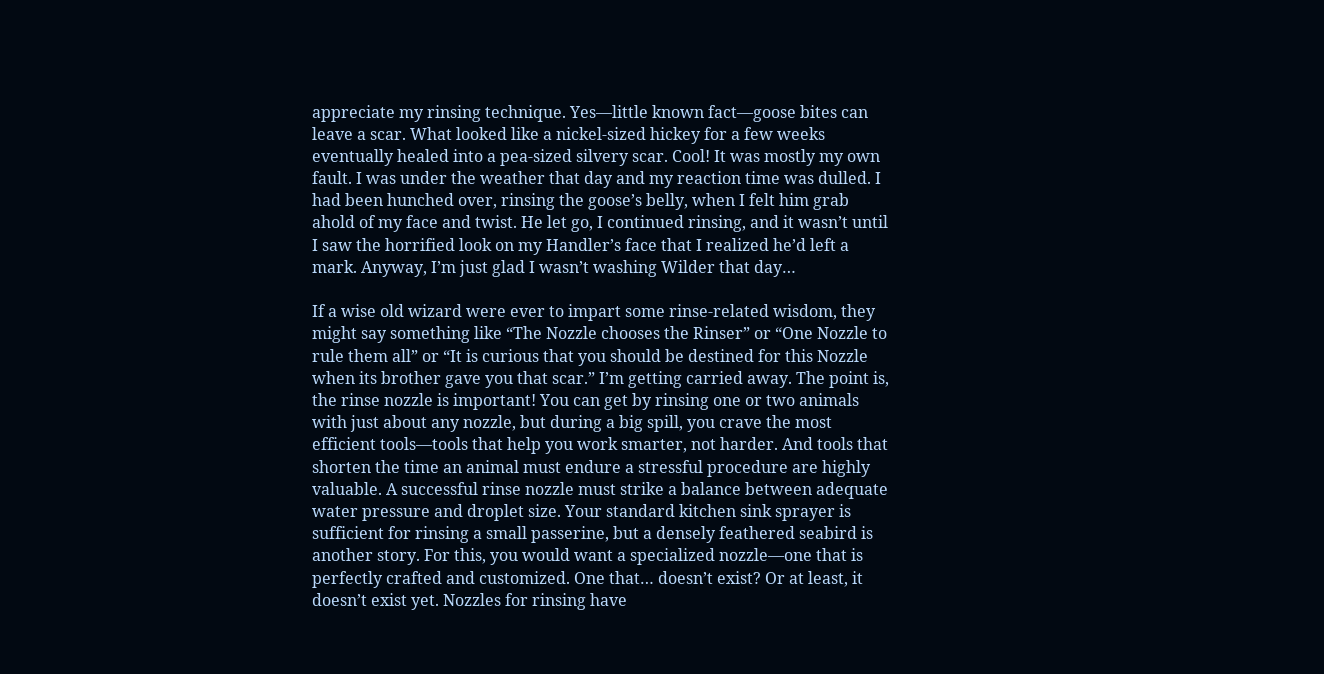appreciate my rinsing technique. Yes—little known fact—goose bites can leave a scar. What looked like a nickel-sized hickey for a few weeks eventually healed into a pea-sized silvery scar. Cool! It was mostly my own fault. I was under the weather that day and my reaction time was dulled. I had been hunched over, rinsing the goose’s belly, when I felt him grab ahold of my face and twist. He let go, I continued rinsing, and it wasn’t until I saw the horrified look on my Handler’s face that I realized he’d left a mark. Anyway, I’m just glad I wasn’t washing Wilder that day…

If a wise old wizard were ever to impart some rinse-related wisdom, they might say something like “The Nozzle chooses the Rinser” or “One Nozzle to rule them all” or “It is curious that you should be destined for this Nozzle when its brother gave you that scar.” I’m getting carried away. The point is, the rinse nozzle is important! You can get by rinsing one or two animals with just about any nozzle, but during a big spill, you crave the most efficient tools—tools that help you work smarter, not harder. And tools that shorten the time an animal must endure a stressful procedure are highly valuable. A successful rinse nozzle must strike a balance between adequate water pressure and droplet size. Your standard kitchen sink sprayer is sufficient for rinsing a small passerine, but a densely feathered seabird is another story. For this, you would want a specialized nozzle—one that is perfectly crafted and customized. One that… doesn’t exist? Or at least, it doesn’t exist yet. Nozzles for rinsing have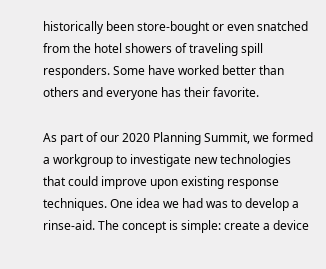historically been store-bought or even snatched from the hotel showers of traveling spill responders. Some have worked better than others and everyone has their favorite.

As part of our 2020 Planning Summit, we formed a workgroup to investigate new technologies that could improve upon existing response techniques. One idea we had was to develop a rinse-aid. The concept is simple: create a device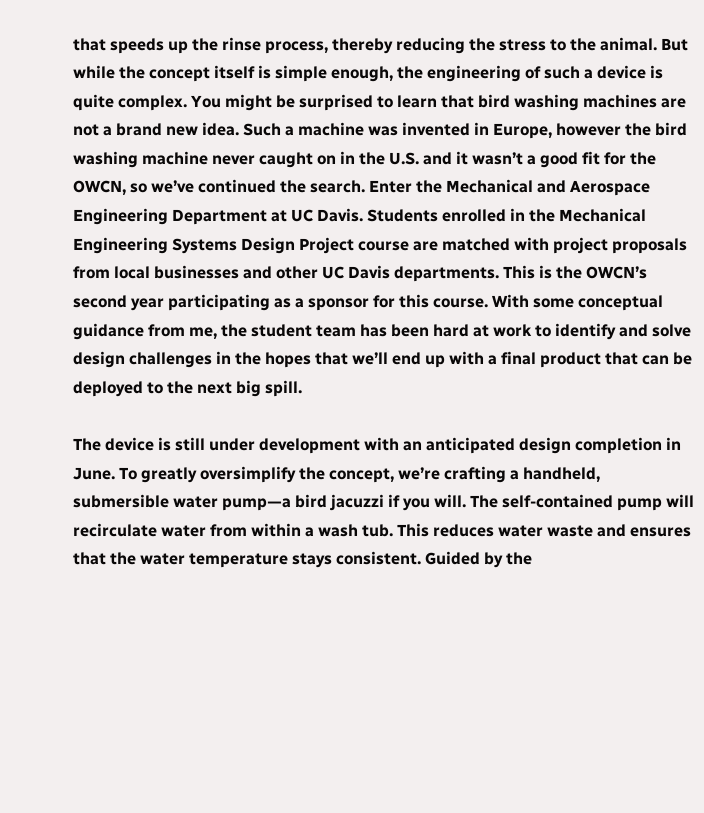that speeds up the rinse process, thereby reducing the stress to the animal. But while the concept itself is simple enough, the engineering of such a device is quite complex. You might be surprised to learn that bird washing machines are not a brand new idea. Such a machine was invented in Europe, however the bird washing machine never caught on in the U.S. and it wasn’t a good fit for the OWCN, so we’ve continued the search. Enter the Mechanical and Aerospace Engineering Department at UC Davis. Students enrolled in the Mechanical Engineering Systems Design Project course are matched with project proposals from local businesses and other UC Davis departments. This is the OWCN’s second year participating as a sponsor for this course. With some conceptual guidance from me, the student team has been hard at work to identify and solve design challenges in the hopes that we’ll end up with a final product that can be deployed to the next big spill.

The device is still under development with an anticipated design completion in June. To greatly oversimplify the concept, we’re crafting a handheld, submersible water pump—a bird jacuzzi if you will. The self-contained pump will recirculate water from within a wash tub. This reduces water waste and ensures that the water temperature stays consistent. Guided by the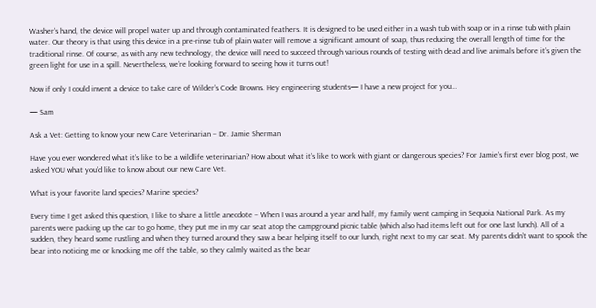Washer’s hand, the device will propel water up and through contaminated feathers. It is designed to be used either in a wash tub with soap or in a rinse tub with plain water. Our theory is that using this device in a pre-rinse tub of plain water will remove a significant amount of soap, thus reducing the overall length of time for the traditional rinse. Of course, as with any new technology, the device will need to succeed through various rounds of testing with dead and live animals before it’s given the green light for use in a spill. Nevertheless, we’re looking forward to seeing how it turns out!

Now if only I could invent a device to take care of Wilder’s Code Browns. Hey engineering students— I have a new project for you…

— Sam

Ask a Vet: Getting to know your new Care Veterinarian – Dr. Jamie Sherman

Have you ever wondered what it’s like to be a wildlife veterinarian? How about what it’s like to work with giant or dangerous species? For Jamie’s first ever blog post, we asked YOU what you’d like to know about our new Care Vet.

What is your favorite land species? Marine species?

Every time I get asked this question, I like to share a little anecdote – When I was around a year and half, my family went camping in Sequoia National Park. As my parents were packing up the car to go home, they put me in my car seat atop the campground picnic table (which also had items left out for one last lunch). All of a sudden, they heard some rustling and when they turned around they saw a bear helping itself to our lunch, right next to my car seat. My parents didn’t want to spook the bear into noticing me or knocking me off the table, so they calmly waited as the bear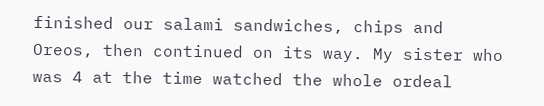finished our salami sandwiches, chips and Oreos, then continued on its way. My sister who was 4 at the time watched the whole ordeal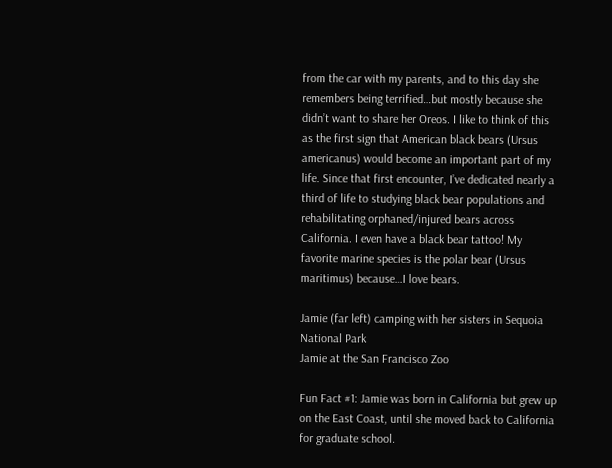from the car with my parents, and to this day she remembers being terrified…but mostly because she didn’t want to share her Oreos. I like to think of this as the first sign that American black bears (Ursus americanus) would become an important part of my life. Since that first encounter, I’ve dedicated nearly a third of life to studying black bear populations and rehabilitating orphaned/injured bears across California. I even have a black bear tattoo! My favorite marine species is the polar bear (Ursus maritimus) because…I love bears.

Jamie (far left) camping with her sisters in Sequoia National Park
Jamie at the San Francisco Zoo

Fun Fact #1: Jamie was born in California but grew up on the East Coast, until she moved back to California for graduate school.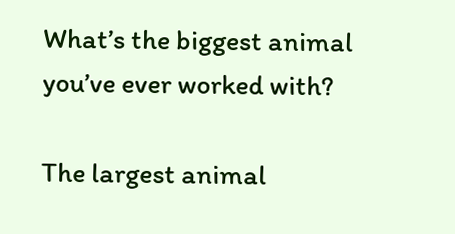What’s the biggest animal you’ve ever worked with?

The largest animal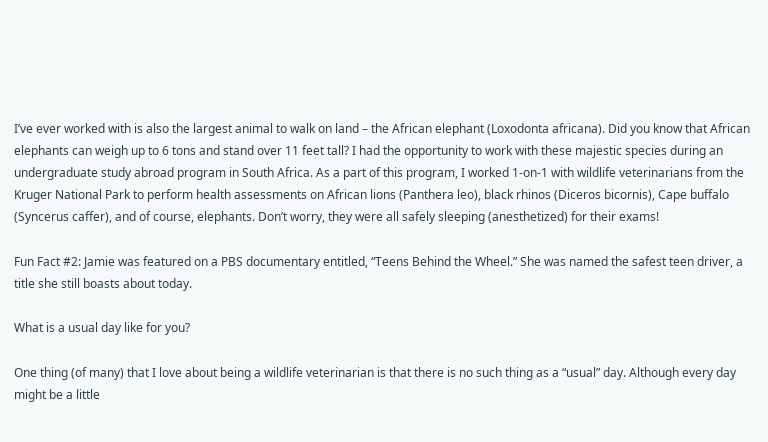I’ve ever worked with is also the largest animal to walk on land – the African elephant (Loxodonta africana). Did you know that African elephants can weigh up to 6 tons and stand over 11 feet tall? I had the opportunity to work with these majestic species during an undergraduate study abroad program in South Africa. As a part of this program, I worked 1-on-1 with wildlife veterinarians from the Kruger National Park to perform health assessments on African lions (Panthera leo), black rhinos (Diceros bicornis), Cape buffalo (Syncerus caffer), and of course, elephants. Don’t worry, they were all safely sleeping (anesthetized) for their exams!

Fun Fact #2: Jamie was featured on a PBS documentary entitled, “Teens Behind the Wheel.” She was named the safest teen driver, a title she still boasts about today.

What is a usual day like for you?

One thing (of many) that I love about being a wildlife veterinarian is that there is no such thing as a “usual” day. Although every day might be a little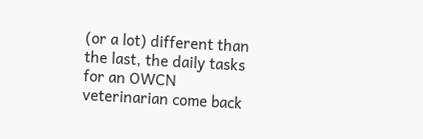(or a lot) different than the last, the daily tasks for an OWCN veterinarian come back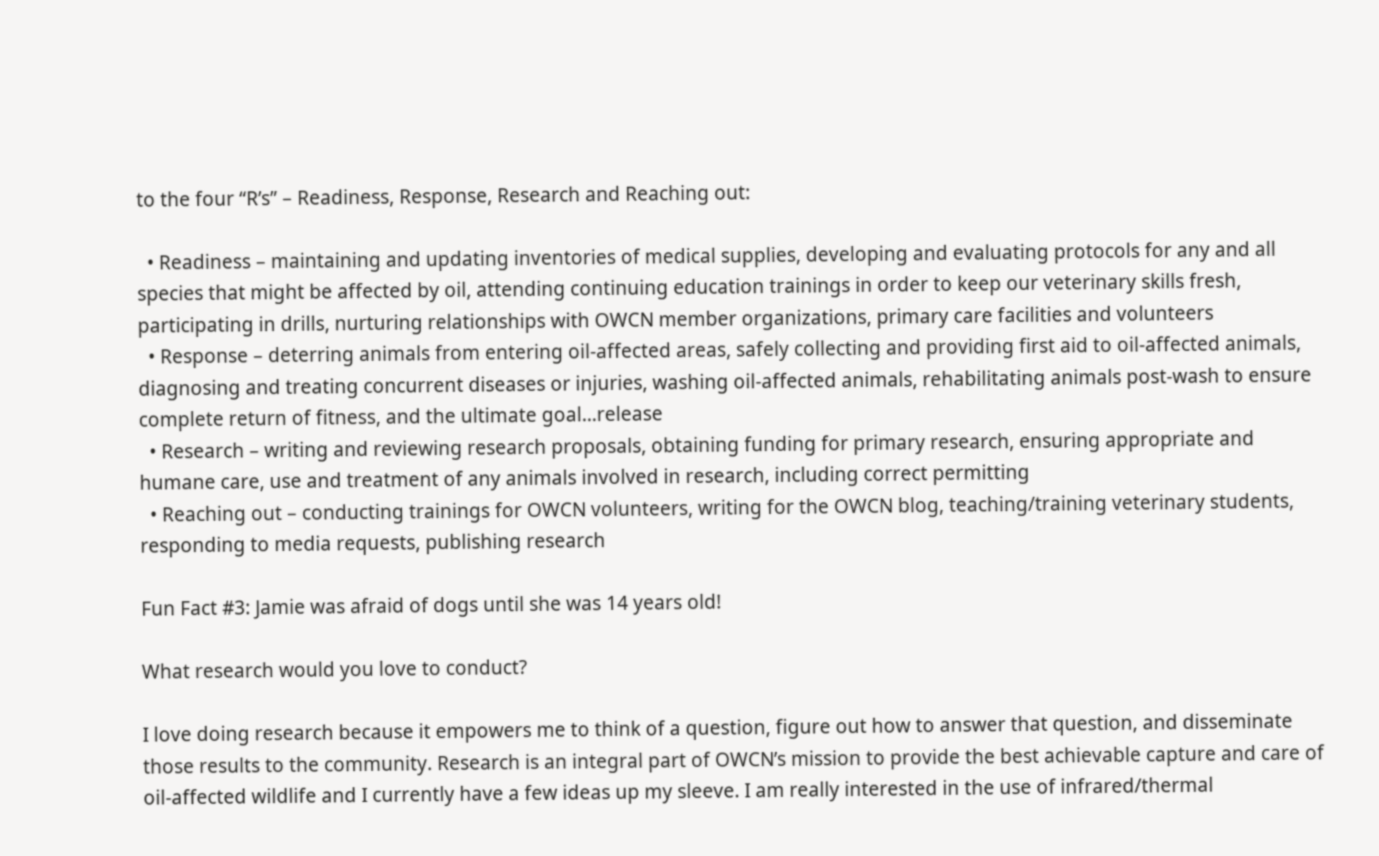to the four “R’s” – Readiness, Response, Research and Reaching out:

  • Readiness – maintaining and updating inventories of medical supplies, developing and evaluating protocols for any and all species that might be affected by oil, attending continuing education trainings in order to keep our veterinary skills fresh, participating in drills, nurturing relationships with OWCN member organizations, primary care facilities and volunteers
  • Response – deterring animals from entering oil-affected areas, safely collecting and providing first aid to oil-affected animals, diagnosing and treating concurrent diseases or injuries, washing oil-affected animals, rehabilitating animals post-wash to ensure complete return of fitness, and the ultimate goal…release
  • Research – writing and reviewing research proposals, obtaining funding for primary research, ensuring appropriate and humane care, use and treatment of any animals involved in research, including correct permitting
  • Reaching out – conducting trainings for OWCN volunteers, writing for the OWCN blog, teaching/training veterinary students, responding to media requests, publishing research

Fun Fact #3: Jamie was afraid of dogs until she was 14 years old!

What research would you love to conduct?

I love doing research because it empowers me to think of a question, figure out how to answer that question, and disseminate those results to the community. Research is an integral part of OWCN’s mission to provide the best achievable capture and care of oil-affected wildlife and I currently have a few ideas up my sleeve. I am really interested in the use of infrared/thermal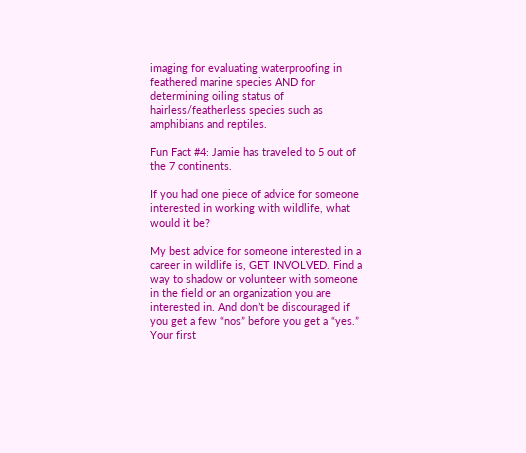imaging for evaluating waterproofing in feathered marine species AND for determining oiling status of hairless/featherless species such as amphibians and reptiles.

Fun Fact #4: Jamie has traveled to 5 out of the 7 continents.

If you had one piece of advice for someone interested in working with wildlife, what would it be?

My best advice for someone interested in a career in wildlife is, GET INVOLVED. Find a way to shadow or volunteer with someone in the field or an organization you are interested in. And don’t be discouraged if you get a few “nos” before you get a “yes.” Your first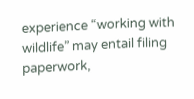experience “working with wildlife” may entail filing paperwork,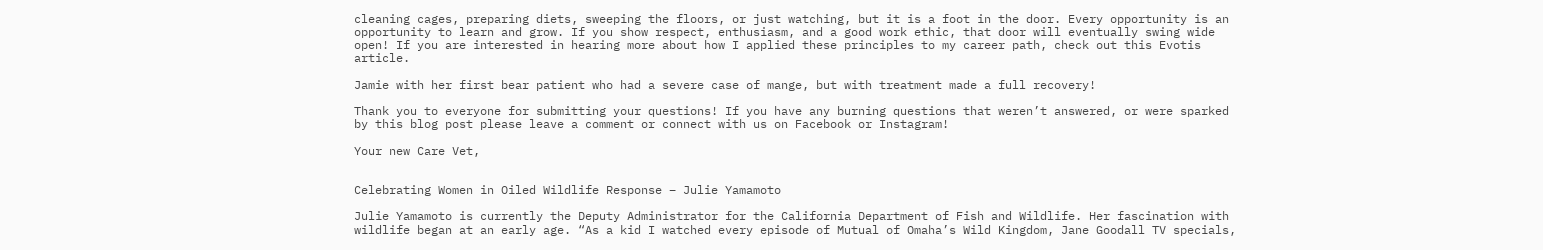cleaning cages, preparing diets, sweeping the floors, or just watching, but it is a foot in the door. Every opportunity is an opportunity to learn and grow. If you show respect, enthusiasm, and a good work ethic, that door will eventually swing wide open! If you are interested in hearing more about how I applied these principles to my career path, check out this Evotis article.

Jamie with her first bear patient who had a severe case of mange, but with treatment made a full recovery!

Thank you to everyone for submitting your questions! If you have any burning questions that weren’t answered, or were sparked by this blog post please leave a comment or connect with us on Facebook or Instagram!

Your new Care Vet,


Celebrating Women in Oiled Wildlife Response – Julie Yamamoto

Julie Yamamoto is currently the Deputy Administrator for the California Department of Fish and Wildlife. Her fascination with wildlife began at an early age. “As a kid I watched every episode of Mutual of Omaha’s Wild Kingdom, Jane Goodall TV specials,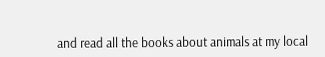and read all the books about animals at my local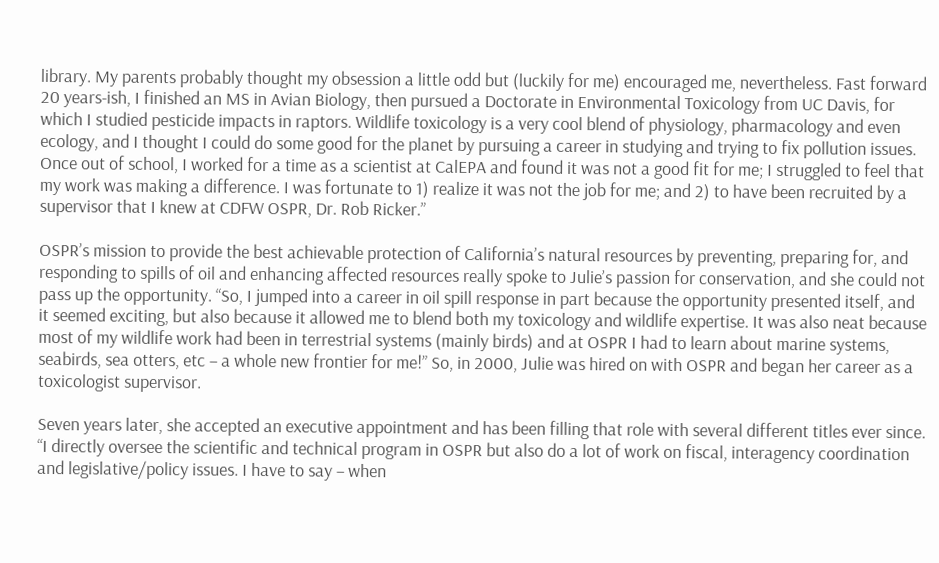library. My parents probably thought my obsession a little odd but (luckily for me) encouraged me, nevertheless. Fast forward 20 years-ish, I finished an MS in Avian Biology, then pursued a Doctorate in Environmental Toxicology from UC Davis, for which I studied pesticide impacts in raptors. Wildlife toxicology is a very cool blend of physiology, pharmacology and even ecology, and I thought I could do some good for the planet by pursuing a career in studying and trying to fix pollution issues. Once out of school, I worked for a time as a scientist at CalEPA and found it was not a good fit for me; I struggled to feel that my work was making a difference. I was fortunate to 1) realize it was not the job for me; and 2) to have been recruited by a supervisor that I knew at CDFW OSPR, Dr. Rob Ricker.”

OSPR’s mission to provide the best achievable protection of California’s natural resources by preventing, preparing for, and responding to spills of oil and enhancing affected resources really spoke to Julie’s passion for conservation, and she could not pass up the opportunity. “So, I jumped into a career in oil spill response in part because the opportunity presented itself, and it seemed exciting, but also because it allowed me to blend both my toxicology and wildlife expertise. It was also neat because most of my wildlife work had been in terrestrial systems (mainly birds) and at OSPR I had to learn about marine systems, seabirds, sea otters, etc – a whole new frontier for me!” So, in 2000, Julie was hired on with OSPR and began her career as a toxicologist supervisor.

Seven years later, she accepted an executive appointment and has been filling that role with several different titles ever since. “I directly oversee the scientific and technical program in OSPR but also do a lot of work on fiscal, interagency coordination and legislative/policy issues. I have to say – when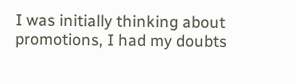I was initially thinking about promotions, I had my doubts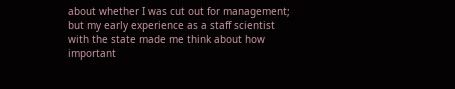about whether I was cut out for management; but my early experience as a staff scientist with the state made me think about how important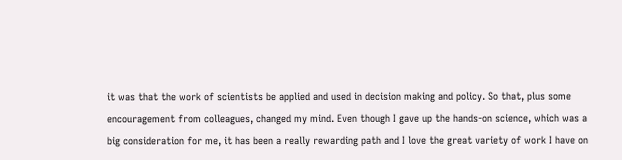it was that the work of scientists be applied and used in decision making and policy. So that, plus some encouragement from colleagues, changed my mind. Even though I gave up the hands-on science, which was a big consideration for me, it has been a really rewarding path and I love the great variety of work I have on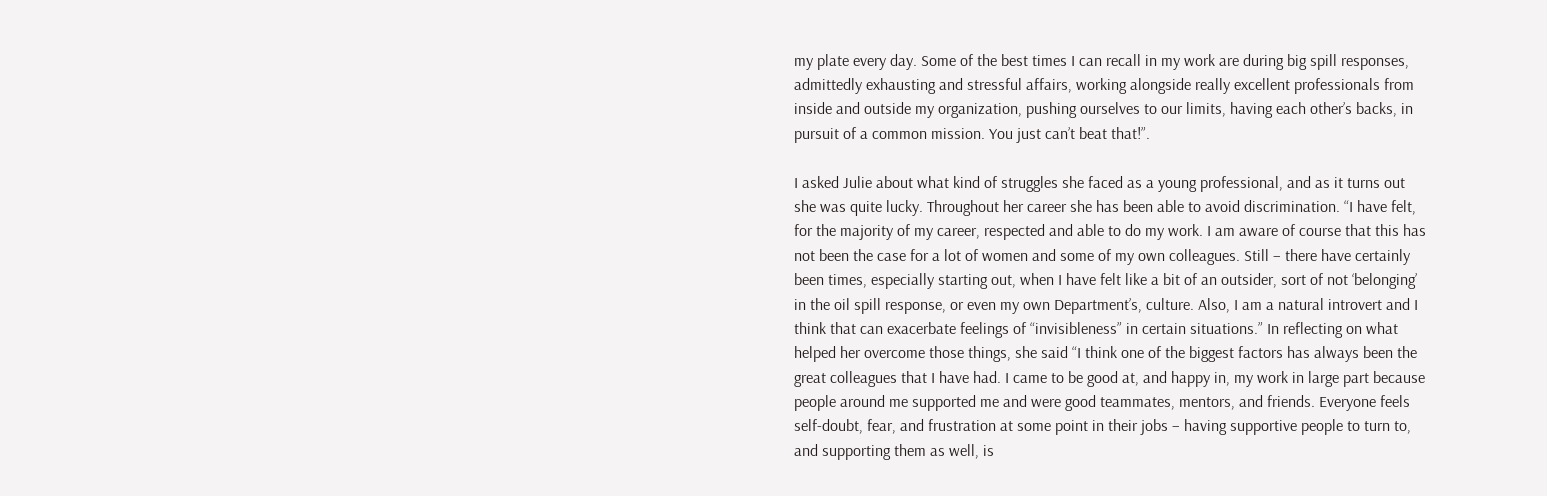my plate every day. Some of the best times I can recall in my work are during big spill responses, admittedly exhausting and stressful affairs, working alongside really excellent professionals from inside and outside my organization, pushing ourselves to our limits, having each other’s backs, in pursuit of a common mission. You just can’t beat that!”.

I asked Julie about what kind of struggles she faced as a young professional, and as it turns out she was quite lucky. Throughout her career she has been able to avoid discrimination. “I have felt, for the majority of my career, respected and able to do my work. I am aware of course that this has not been the case for a lot of women and some of my own colleagues. Still – there have certainly been times, especially starting out, when I have felt like a bit of an outsider, sort of not ‘belonging’ in the oil spill response, or even my own Department’s, culture. Also, I am a natural introvert and I think that can exacerbate feelings of “invisibleness” in certain situations.” In reflecting on what helped her overcome those things, she said “I think one of the biggest factors has always been the great colleagues that I have had. I came to be good at, and happy in, my work in large part because people around me supported me and were good teammates, mentors, and friends. Everyone feels self-doubt, fear, and frustration at some point in their jobs – having supportive people to turn to, and supporting them as well, is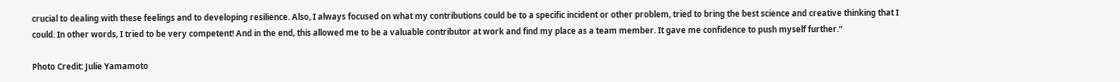crucial to dealing with these feelings and to developing resilience. Also, I always focused on what my contributions could be to a specific incident or other problem, tried to bring the best science and creative thinking that I could. In other words, I tried to be very competent! And in the end, this allowed me to be a valuable contributor at work and find my place as a team member. It gave me confidence to push myself further.”

Photo Credit: Julie Yamamoto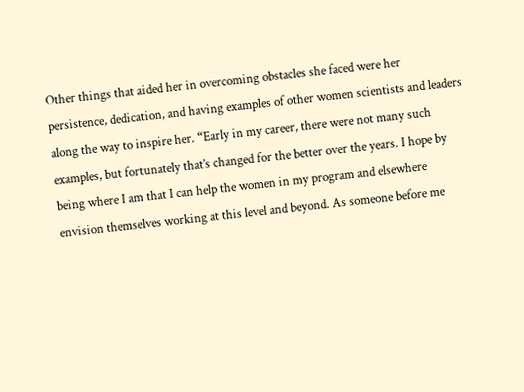Other things that aided her in overcoming obstacles she faced were her persistence, dedication, and having examples of other women scientists and leaders along the way to inspire her. “Early in my career, there were not many such examples, but fortunately that’s changed for the better over the years. I hope by being where I am that I can help the women in my program and elsewhere envision themselves working at this level and beyond. As someone before me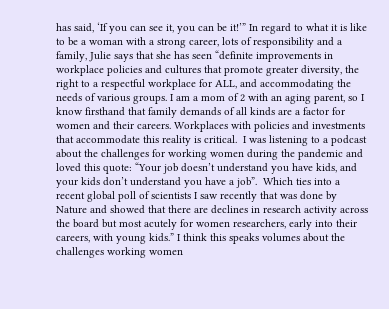has said, ‘If you can see it, you can be it!’” In regard to what it is like to be a woman with a strong career, lots of responsibility and a family, Julie says that she has seen “definite improvements in workplace policies and cultures that promote greater diversity, the right to a respectful workplace for ALL, and accommodating the needs of various groups. I am a mom of 2 with an aging parent, so I know firsthand that family demands of all kinds are a factor for women and their careers. Workplaces with policies and investments that accommodate this reality is critical.  I was listening to a podcast about the challenges for working women during the pandemic and loved this quote: “Your job doesn’t understand you have kids, and your kids don’t understand you have a job”.  Which ties into a recent global poll of scientists I saw recently that was done by Nature and showed that there are declines in research activity across the board but most acutely for women researchers, early into their careers, with young kids.” I think this speaks volumes about the challenges working women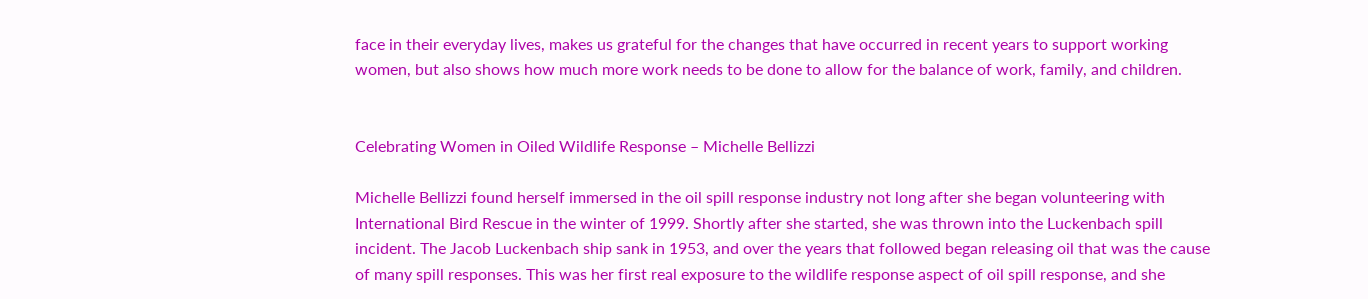face in their everyday lives, makes us grateful for the changes that have occurred in recent years to support working women, but also shows how much more work needs to be done to allow for the balance of work, family, and children.


Celebrating Women in Oiled Wildlife Response – Michelle Bellizzi

Michelle Bellizzi found herself immersed in the oil spill response industry not long after she began volunteering with International Bird Rescue in the winter of 1999. Shortly after she started, she was thrown into the Luckenbach spill incident. The Jacob Luckenbach ship sank in 1953, and over the years that followed began releasing oil that was the cause of many spill responses. This was her first real exposure to the wildlife response aspect of oil spill response, and she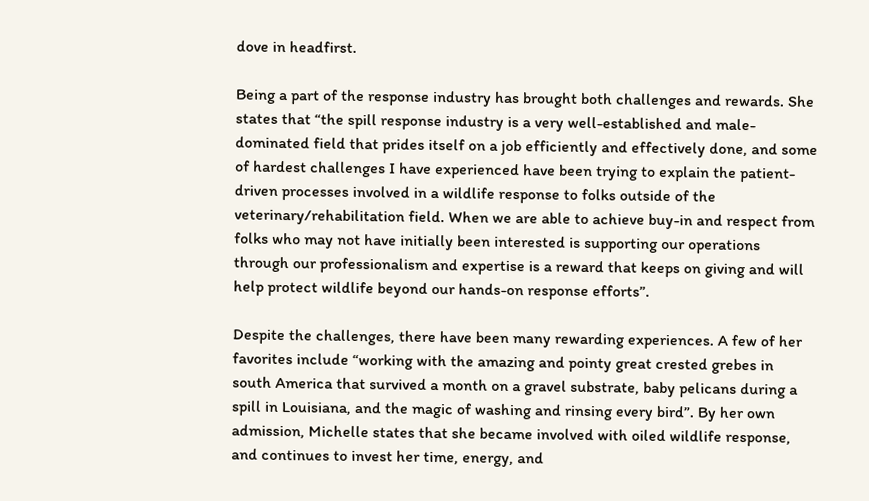dove in headfirst.

Being a part of the response industry has brought both challenges and rewards. She states that “the spill response industry is a very well-established and male-dominated field that prides itself on a job efficiently and effectively done, and some of hardest challenges I have experienced have been trying to explain the patient-driven processes involved in a wildlife response to folks outside of the veterinary/rehabilitation field. When we are able to achieve buy-in and respect from folks who may not have initially been interested is supporting our operations through our professionalism and expertise is a reward that keeps on giving and will help protect wildlife beyond our hands-on response efforts”.

Despite the challenges, there have been many rewarding experiences. A few of her favorites include “working with the amazing and pointy great crested grebes in south America that survived a month on a gravel substrate, baby pelicans during a spill in Louisiana, and the magic of washing and rinsing every bird”. By her own admission, Michelle states that she became involved with oiled wildlife response, and continues to invest her time, energy, and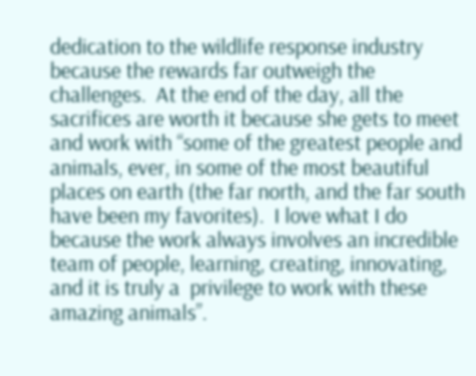dedication to the wildlife response industry because the rewards far outweigh the challenges.  At the end of the day, all the sacrifices are worth it because she gets to meet and work with “some of the greatest people and animals, ever, in some of the most beautiful places on earth (the far north, and the far south have been my favorites).  I love what I do because the work always involves an incredible team of people, learning, creating, innovating, and it is truly a  privilege to work with these amazing animals”.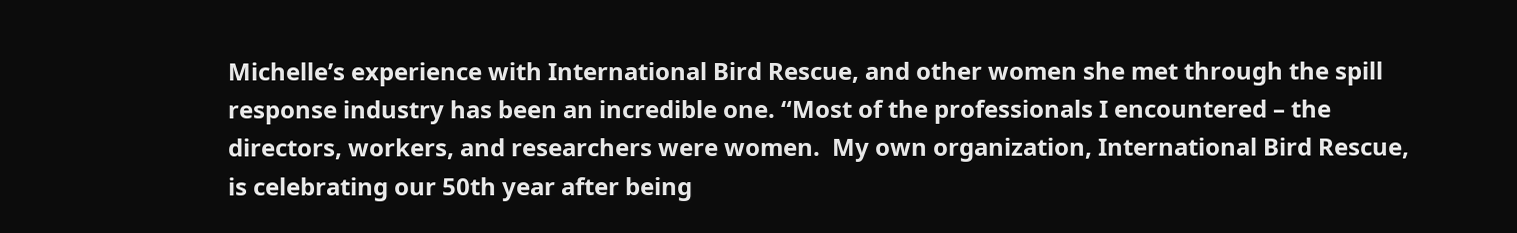Michelle’s experience with International Bird Rescue, and other women she met through the spill response industry has been an incredible one. “Most of the professionals I encountered – the directors, workers, and researchers were women.  My own organization, International Bird Rescue, is celebrating our 50th year after being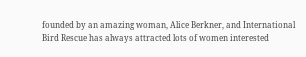founded by an amazing woman, Alice Berkner, and International Bird Rescue has always attracted lots of women interested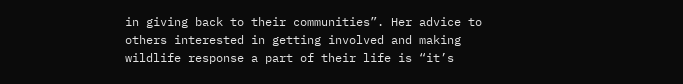in giving back to their communities”. Her advice to others interested in getting involved and making wildlife response a part of their life is “it’s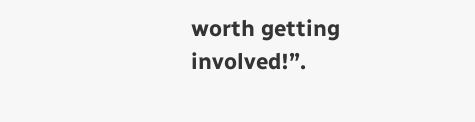worth getting involved!”.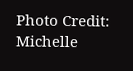Photo Credit: Michelle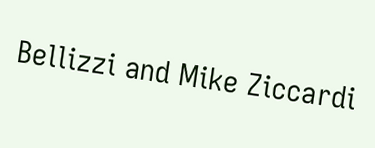Bellizzi and Mike Ziccardi